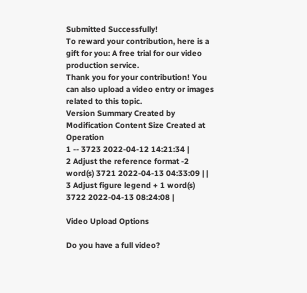Submitted Successfully!
To reward your contribution, here is a gift for you: A free trial for our video production service.
Thank you for your contribution! You can also upload a video entry or images related to this topic.
Version Summary Created by Modification Content Size Created at Operation
1 -- 3723 2022-04-12 14:21:34 |
2 Adjust the reference format -2 word(s) 3721 2022-04-13 04:33:09 | |
3 Adjust figure legend + 1 word(s) 3722 2022-04-13 08:24:08 |

Video Upload Options

Do you have a full video?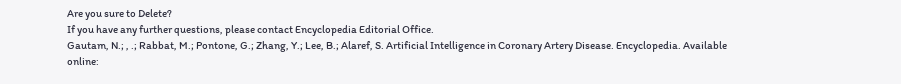Are you sure to Delete?
If you have any further questions, please contact Encyclopedia Editorial Office.
Gautam, N.; , .; Rabbat, M.; Pontone, G.; Zhang, Y.; Lee, B.; Alaref, S. Artificial Intelligence in Coronary Artery Disease. Encyclopedia. Available online: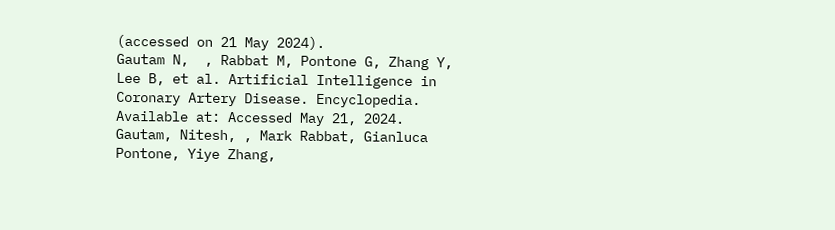(accessed on 21 May 2024).
Gautam N,  , Rabbat M, Pontone G, Zhang Y, Lee B, et al. Artificial Intelligence in Coronary Artery Disease. Encyclopedia. Available at: Accessed May 21, 2024.
Gautam, Nitesh, , Mark Rabbat, Gianluca Pontone, Yiye Zhang,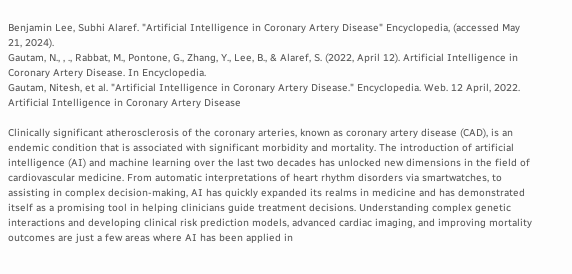Benjamin Lee, Subhi Alaref. "Artificial Intelligence in Coronary Artery Disease" Encyclopedia, (accessed May 21, 2024).
Gautam, N., , ., Rabbat, M., Pontone, G., Zhang, Y., Lee, B., & Alaref, S. (2022, April 12). Artificial Intelligence in Coronary Artery Disease. In Encyclopedia.
Gautam, Nitesh, et al. "Artificial Intelligence in Coronary Artery Disease." Encyclopedia. Web. 12 April, 2022.
Artificial Intelligence in Coronary Artery Disease

Clinically significant atherosclerosis of the coronary arteries, known as coronary artery disease (CAD), is an endemic condition that is associated with significant morbidity and mortality. The introduction of artificial intelligence (AI) and machine learning over the last two decades has unlocked new dimensions in the field of cardiovascular medicine. From automatic interpretations of heart rhythm disorders via smartwatches, to assisting in complex decision-making, AI has quickly expanded its realms in medicine and has demonstrated itself as a promising tool in helping clinicians guide treatment decisions. Understanding complex genetic interactions and developing clinical risk prediction models, advanced cardiac imaging, and improving mortality outcomes are just a few areas where AI has been applied in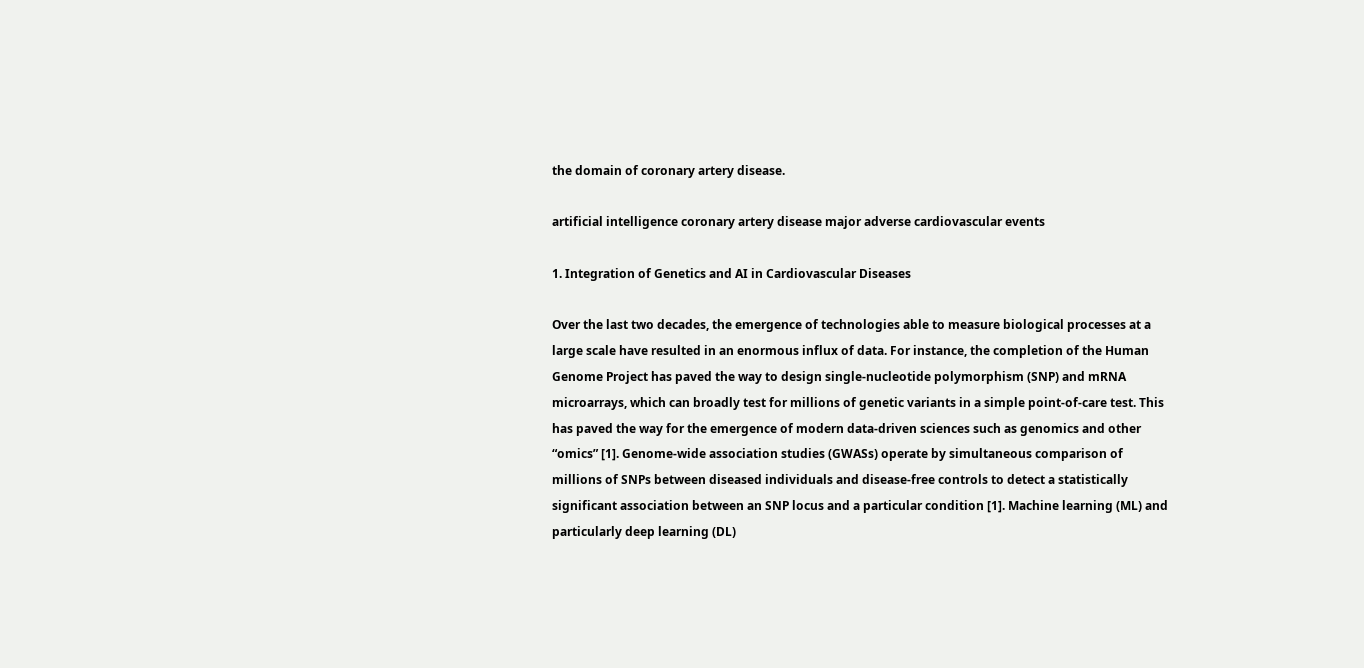the domain of coronary artery disease.

artificial intelligence coronary artery disease major adverse cardiovascular events

1. Integration of Genetics and AI in Cardiovascular Diseases

Over the last two decades, the emergence of technologies able to measure biological processes at a large scale have resulted in an enormous influx of data. For instance, the completion of the Human Genome Project has paved the way to design single-nucleotide polymorphism (SNP) and mRNA microarrays, which can broadly test for millions of genetic variants in a simple point-of-care test. This has paved the way for the emergence of modern data-driven sciences such as genomics and other “omics” [1]. Genome-wide association studies (GWASs) operate by simultaneous comparison of millions of SNPs between diseased individuals and disease-free controls to detect a statistically significant association between an SNP locus and a particular condition [1]. Machine learning (ML) and particularly deep learning (DL)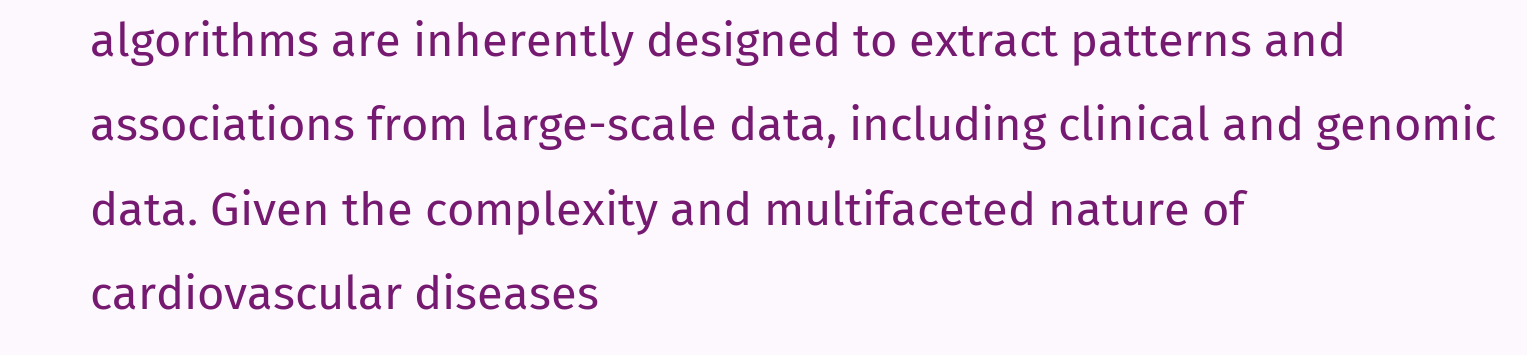algorithms are inherently designed to extract patterns and associations from large-scale data, including clinical and genomic data. Given the complexity and multifaceted nature of cardiovascular diseases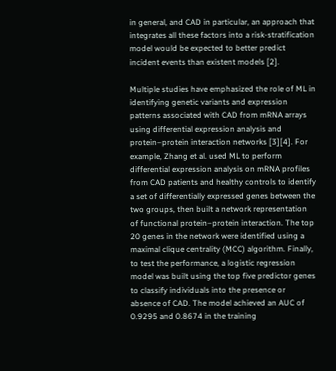in general, and CAD in particular, an approach that integrates all these factors into a risk-stratification model would be expected to better predict incident events than existent models [2].

Multiple studies have emphasized the role of ML in identifying genetic variants and expression patterns associated with CAD from mRNA arrays using differential expression analysis and protein–protein interaction networks [3][4]. For example, Zhang et al. used ML to perform differential expression analysis on mRNA profiles from CAD patients and healthy controls to identify a set of differentially expressed genes between the two groups, then built a network representation of functional protein–protein interaction. The top 20 genes in the network were identified using a maximal clique centrality (MCC) algorithm. Finally, to test the performance, a logistic regression model was built using the top five predictor genes to classify individuals into the presence or absence of CAD. The model achieved an AUC of 0.9295 and 0.8674 in the training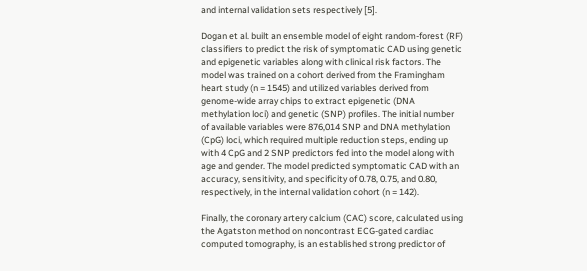and internal validation sets respectively [5].

Dogan et al. built an ensemble model of eight random-forest (RF) classifiers to predict the risk of symptomatic CAD using genetic and epigenetic variables along with clinical risk factors. The model was trained on a cohort derived from the Framingham heart study (n = 1545) and utilized variables derived from genome-wide array chips to extract epigenetic (DNA methylation loci) and genetic (SNP) profiles. The initial number of available variables were 876,014 SNP and DNA methylation (CpG) loci, which required multiple reduction steps, ending up with 4 CpG and 2 SNP predictors fed into the model along with age and gender. The model predicted symptomatic CAD with an accuracy, sensitivity, and specificity of 0.78, 0.75, and 0.80, respectively, in the internal validation cohort (n = 142).

Finally, the coronary artery calcium (CAC) score, calculated using the Agatston method on noncontrast ECG-gated cardiac computed tomography, is an established strong predictor of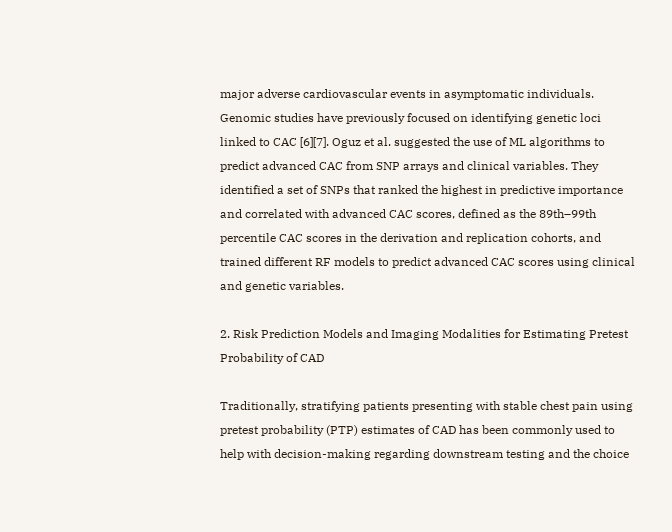major adverse cardiovascular events in asymptomatic individuals. Genomic studies have previously focused on identifying genetic loci linked to CAC [6][7]. Oguz et al. suggested the use of ML algorithms to predict advanced CAC from SNP arrays and clinical variables. They identified a set of SNPs that ranked the highest in predictive importance and correlated with advanced CAC scores, defined as the 89th–99th percentile CAC scores in the derivation and replication cohorts, and trained different RF models to predict advanced CAC scores using clinical and genetic variables.

2. Risk Prediction Models and Imaging Modalities for Estimating Pretest Probability of CAD

Traditionally, stratifying patients presenting with stable chest pain using pretest probability (PTP) estimates of CAD has been commonly used to help with decision-making regarding downstream testing and the choice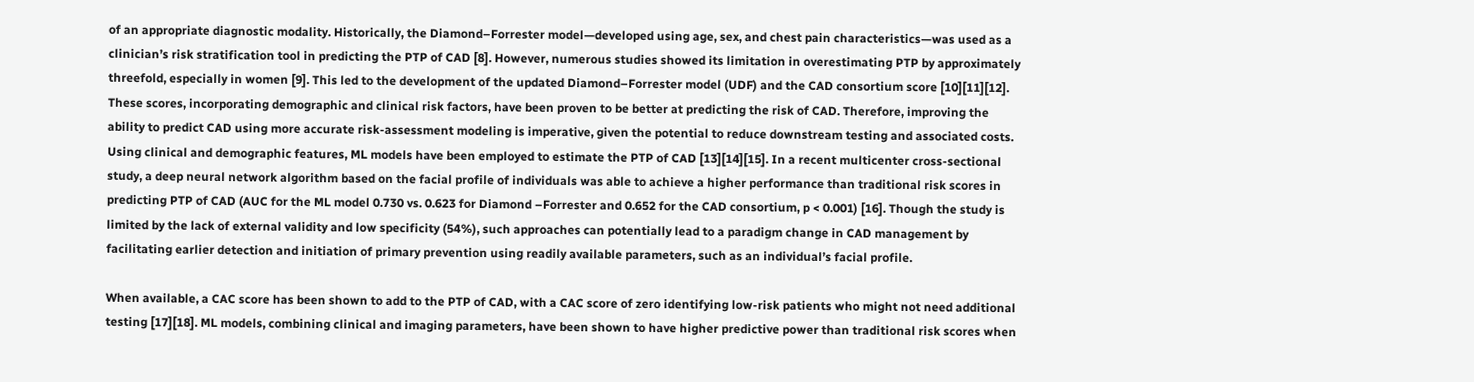of an appropriate diagnostic modality. Historically, the Diamond–Forrester model—developed using age, sex, and chest pain characteristics—was used as a clinician’s risk stratification tool in predicting the PTP of CAD [8]. However, numerous studies showed its limitation in overestimating PTP by approximately threefold, especially in women [9]. This led to the development of the updated Diamond–Forrester model (UDF) and the CAD consortium score [10][11][12]. These scores, incorporating demographic and clinical risk factors, have been proven to be better at predicting the risk of CAD. Therefore, improving the ability to predict CAD using more accurate risk-assessment modeling is imperative, given the potential to reduce downstream testing and associated costs. Using clinical and demographic features, ML models have been employed to estimate the PTP of CAD [13][14][15]. In a recent multicenter cross-sectional study, a deep neural network algorithm based on the facial profile of individuals was able to achieve a higher performance than traditional risk scores in predicting PTP of CAD (AUC for the ML model 0.730 vs. 0.623 for Diamond –Forrester and 0.652 for the CAD consortium, p < 0.001) [16]. Though the study is limited by the lack of external validity and low specificity (54%), such approaches can potentially lead to a paradigm change in CAD management by facilitating earlier detection and initiation of primary prevention using readily available parameters, such as an individual’s facial profile.

When available, a CAC score has been shown to add to the PTP of CAD, with a CAC score of zero identifying low-risk patients who might not need additional testing [17][18]. ML models, combining clinical and imaging parameters, have been shown to have higher predictive power than traditional risk scores when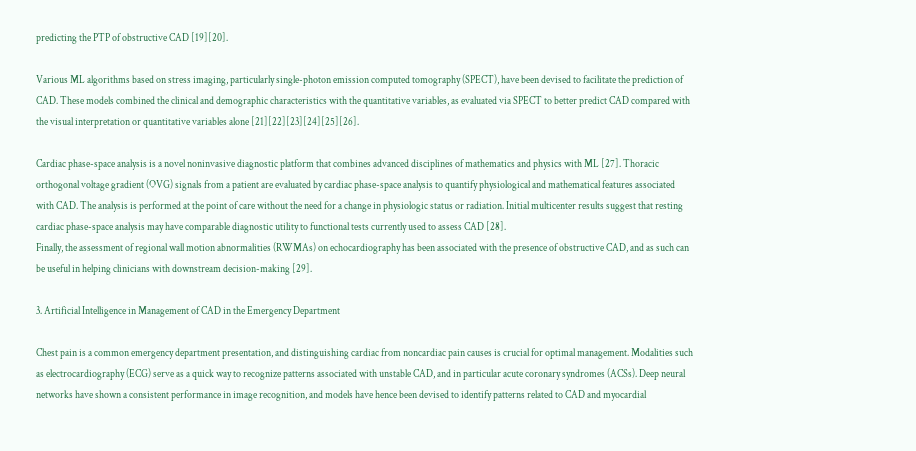predicting the PTP of obstructive CAD [19][20].

Various ML algorithms based on stress imaging, particularly single-photon emission computed tomography (SPECT), have been devised to facilitate the prediction of CAD. These models combined the clinical and demographic characteristics with the quantitative variables, as evaluated via SPECT to better predict CAD compared with the visual interpretation or quantitative variables alone [21][22][23][24][25][26].

Cardiac phase-space analysis is a novel noninvasive diagnostic platform that combines advanced disciplines of mathematics and physics with ML [27]. Thoracic orthogonal voltage gradient (OVG) signals from a patient are evaluated by cardiac phase-space analysis to quantify physiological and mathematical features associated with CAD. The analysis is performed at the point of care without the need for a change in physiologic status or radiation. Initial multicenter results suggest that resting cardiac phase-space analysis may have comparable diagnostic utility to functional tests currently used to assess CAD [28].
Finally, the assessment of regional wall motion abnormalities (RWMAs) on echocardiography has been associated with the presence of obstructive CAD, and as such can be useful in helping clinicians with downstream decision-making [29].

3. Artificial Intelligence in Management of CAD in the Emergency Department

Chest pain is a common emergency department presentation, and distinguishing cardiac from noncardiac pain causes is crucial for optimal management. Modalities such as electrocardiography (ECG) serve as a quick way to recognize patterns associated with unstable CAD, and in particular acute coronary syndromes (ACSs). Deep neural networks have shown a consistent performance in image recognition, and models have hence been devised to identify patterns related to CAD and myocardial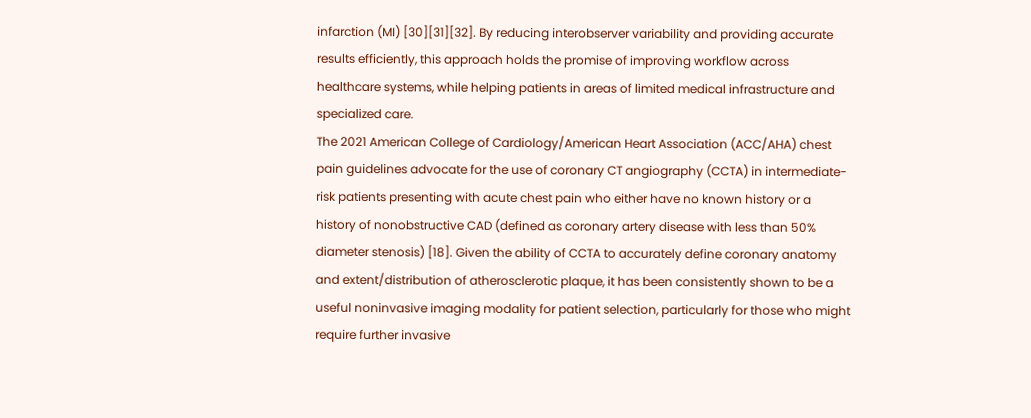infarction (MI) [30][31][32]. By reducing interobserver variability and providing accurate results efficiently, this approach holds the promise of improving workflow across healthcare systems, while helping patients in areas of limited medical infrastructure and specialized care.
The 2021 American College of Cardiology/American Heart Association (ACC/AHA) chest pain guidelines advocate for the use of coronary CT angiography (CCTA) in intermediate-risk patients presenting with acute chest pain who either have no known history or a history of nonobstructive CAD (defined as coronary artery disease with less than 50% diameter stenosis) [18]. Given the ability of CCTA to accurately define coronary anatomy and extent/distribution of atherosclerotic plaque, it has been consistently shown to be a useful noninvasive imaging modality for patient selection, particularly for those who might require further invasive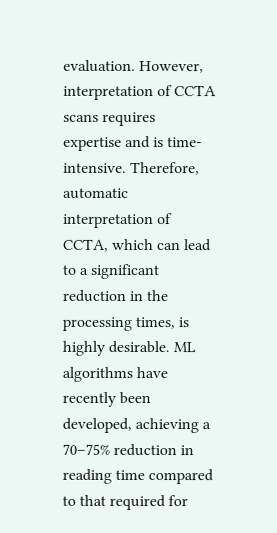evaluation. However, interpretation of CCTA scans requires expertise and is time-intensive. Therefore, automatic interpretation of CCTA, which can lead to a significant reduction in the processing times, is highly desirable. ML algorithms have recently been developed, achieving a 70–75% reduction in reading time compared to that required for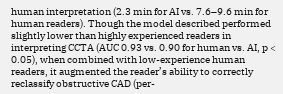human interpretation (2.3 min for AI vs. 7.6–9.6 min for human readers). Though the model described performed slightly lower than highly experienced readers in interpreting CCTA (AUC 0.93 vs. 0.90 for human vs. AI, p < 0.05), when combined with low-experience human readers, it augmented the reader’s ability to correctly reclassify obstructive CAD (per-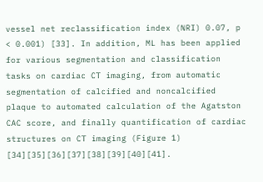vessel net reclassification index (NRI) 0.07, p < 0.001) [33]. In addition, ML has been applied for various segmentation and classification tasks on cardiac CT imaging, from automatic segmentation of calcified and noncalcified plaque to automated calculation of the Agatston CAC score, and finally quantification of cardiac structures on CT imaging (Figure 1) [34][35][36][37][38][39][40][41].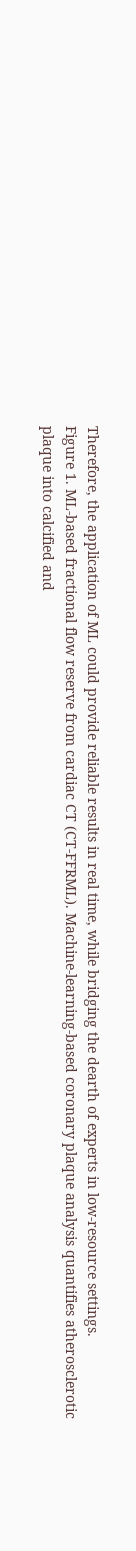Therefore, the application of ML could provide reliable results in real time, while bridging the dearth of experts in low-resource settings.
Figure 1. ML-based fractional flow reserve from cardiac CT (CT-FFRML). Machine-learning-based coronary plaque analysis quantifies atherosclerotic plaque into calcified and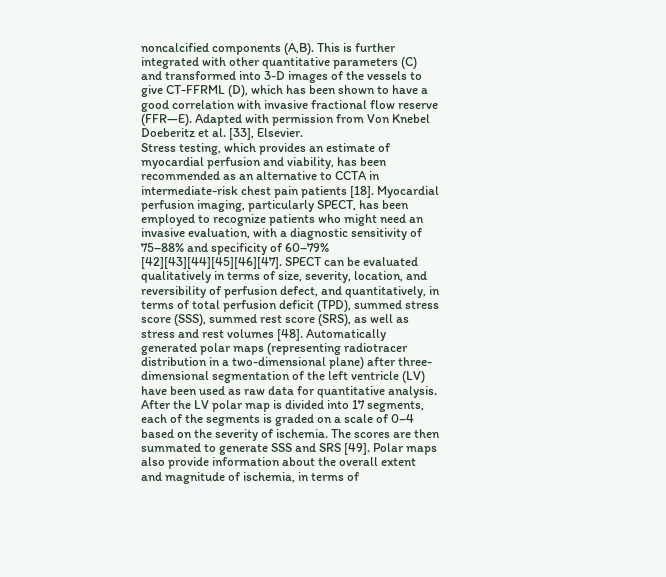noncalcified components (A,B). This is further integrated with other quantitative parameters (C) and transformed into 3-D images of the vessels to give CT-FFRML (D), which has been shown to have a good correlation with invasive fractional flow reserve (FFR—E). Adapted with permission from Von Knebel Doeberitz et al. [33], Elsevier.
Stress testing, which provides an estimate of myocardial perfusion and viability, has been recommended as an alternative to CCTA in intermediate-risk chest pain patients [18]. Myocardial perfusion imaging, particularly SPECT, has been employed to recognize patients who might need an invasive evaluation, with a diagnostic sensitivity of 75–88% and specificity of 60–79% [42][43][44][45][46][47]. SPECT can be evaluated qualitatively in terms of size, severity, location, and reversibility of perfusion defect, and quantitatively, in terms of total perfusion deficit (TPD), summed stress score (SSS), summed rest score (SRS), as well as stress and rest volumes [48]. Automatically generated polar maps (representing radiotracer distribution in a two-dimensional plane) after three-dimensional segmentation of the left ventricle (LV) have been used as raw data for quantitative analysis. After the LV polar map is divided into 17 segments, each of the segments is graded on a scale of 0–4 based on the severity of ischemia. The scores are then summated to generate SSS and SRS [49]. Polar maps also provide information about the overall extent and magnitude of ischemia, in terms of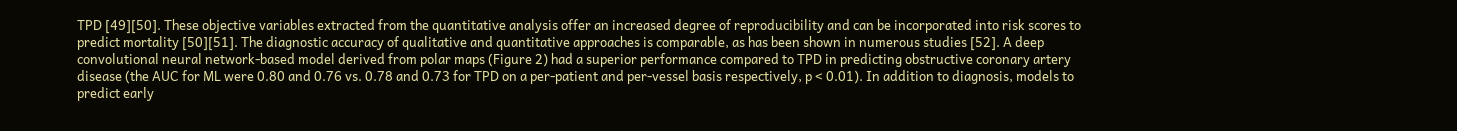TPD [49][50]. These objective variables extracted from the quantitative analysis offer an increased degree of reproducibility and can be incorporated into risk scores to predict mortality [50][51]. The diagnostic accuracy of qualitative and quantitative approaches is comparable, as has been shown in numerous studies [52]. A deep convolutional neural network-based model derived from polar maps (Figure 2) had a superior performance compared to TPD in predicting obstructive coronary artery disease (the AUC for ML were 0.80 and 0.76 vs. 0.78 and 0.73 for TPD on a per-patient and per-vessel basis respectively, p < 0.01). In addition to diagnosis, models to predict early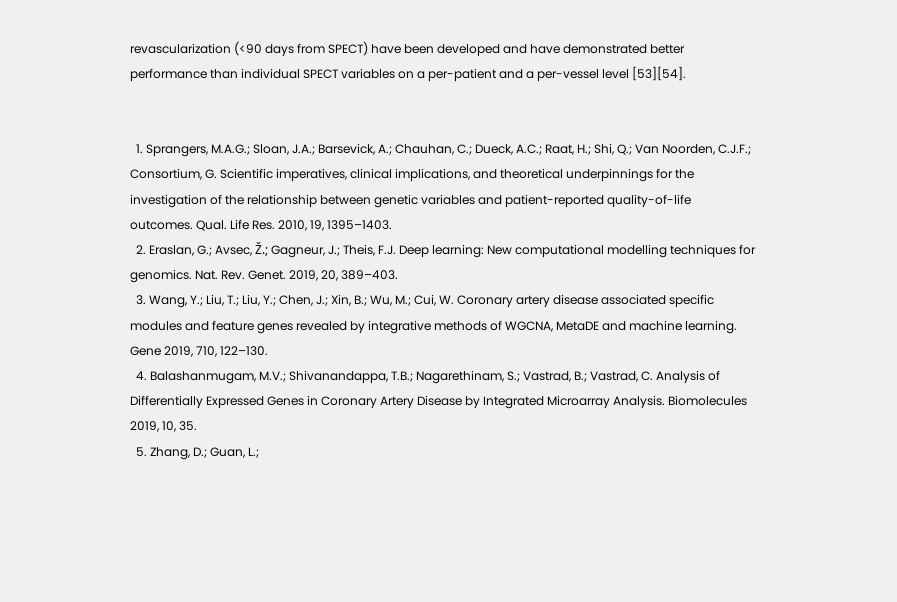revascularization (<90 days from SPECT) have been developed and have demonstrated better performance than individual SPECT variables on a per-patient and a per-vessel level [53][54].


  1. Sprangers, M.A.G.; Sloan, J.A.; Barsevick, A.; Chauhan, C.; Dueck, A.C.; Raat, H.; Shi, Q.; Van Noorden, C.J.F.; Consortium, G. Scientific imperatives, clinical implications, and theoretical underpinnings for the investigation of the relationship between genetic variables and patient-reported quality-of-life outcomes. Qual. Life Res. 2010, 19, 1395–1403.
  2. Eraslan, G.; Avsec, Ž.; Gagneur, J.; Theis, F.J. Deep learning: New computational modelling techniques for genomics. Nat. Rev. Genet. 2019, 20, 389–403.
  3. Wang, Y.; Liu, T.; Liu, Y.; Chen, J.; Xin, B.; Wu, M.; Cui, W. Coronary artery disease associated specific modules and feature genes revealed by integrative methods of WGCNA, MetaDE and machine learning. Gene 2019, 710, 122–130.
  4. Balashanmugam, M.V.; Shivanandappa, T.B.; Nagarethinam, S.; Vastrad, B.; Vastrad, C. Analysis of Differentially Expressed Genes in Coronary Artery Disease by Integrated Microarray Analysis. Biomolecules 2019, 10, 35.
  5. Zhang, D.; Guan, L.;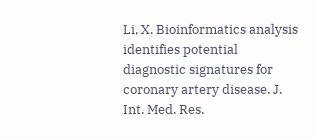Li, X. Bioinformatics analysis identifies potential diagnostic signatures for coronary artery disease. J. Int. Med. Res.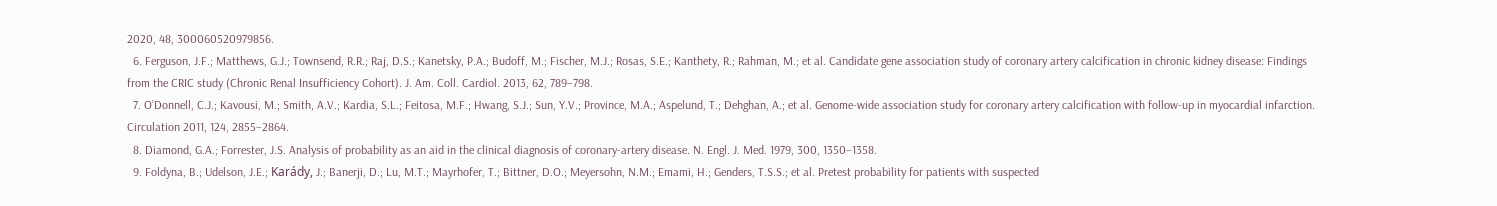2020, 48, 300060520979856.
  6. Ferguson, J.F.; Matthews, G.J.; Townsend, R.R.; Raj, D.S.; Kanetsky, P.A.; Budoff, M.; Fischer, M.J.; Rosas, S.E.; Kanthety, R.; Rahman, M.; et al. Candidate gene association study of coronary artery calcification in chronic kidney disease: Findings from the CRIC study (Chronic Renal Insufficiency Cohort). J. Am. Coll. Cardiol. 2013, 62, 789–798.
  7. O’Donnell, C.J.; Kavousi, M.; Smith, A.V.; Kardia, S.L.; Feitosa, M.F.; Hwang, S.J.; Sun, Y.V.; Province, M.A.; Aspelund, T.; Dehghan, A.; et al. Genome-wide association study for coronary artery calcification with follow-up in myocardial infarction. Circulation 2011, 124, 2855–2864.
  8. Diamond, G.A.; Forrester, J.S. Analysis of probability as an aid in the clinical diagnosis of coronary-artery disease. N. Engl. J. Med. 1979, 300, 1350–1358.
  9. Foldyna, B.; Udelson, J.E.; Karády, J.; Banerji, D.; Lu, M.T.; Mayrhofer, T.; Bittner, D.O.; Meyersohn, N.M.; Emami, H.; Genders, T.S.S.; et al. Pretest probability for patients with suspected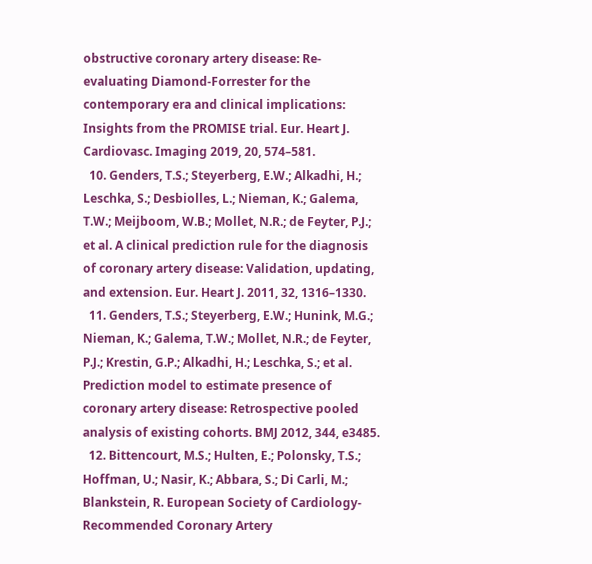obstructive coronary artery disease: Re-evaluating Diamond-Forrester for the contemporary era and clinical implications: Insights from the PROMISE trial. Eur. Heart J. Cardiovasc. Imaging 2019, 20, 574–581.
  10. Genders, T.S.; Steyerberg, E.W.; Alkadhi, H.; Leschka, S.; Desbiolles, L.; Nieman, K.; Galema, T.W.; Meijboom, W.B.; Mollet, N.R.; de Feyter, P.J.; et al. A clinical prediction rule for the diagnosis of coronary artery disease: Validation, updating, and extension. Eur. Heart J. 2011, 32, 1316–1330.
  11. Genders, T.S.; Steyerberg, E.W.; Hunink, M.G.; Nieman, K.; Galema, T.W.; Mollet, N.R.; de Feyter, P.J.; Krestin, G.P.; Alkadhi, H.; Leschka, S.; et al. Prediction model to estimate presence of coronary artery disease: Retrospective pooled analysis of existing cohorts. BMJ 2012, 344, e3485.
  12. Bittencourt, M.S.; Hulten, E.; Polonsky, T.S.; Hoffman, U.; Nasir, K.; Abbara, S.; Di Carli, M.; Blankstein, R. European Society of Cardiology-Recommended Coronary Artery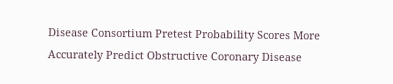Disease Consortium Pretest Probability Scores More Accurately Predict Obstructive Coronary Disease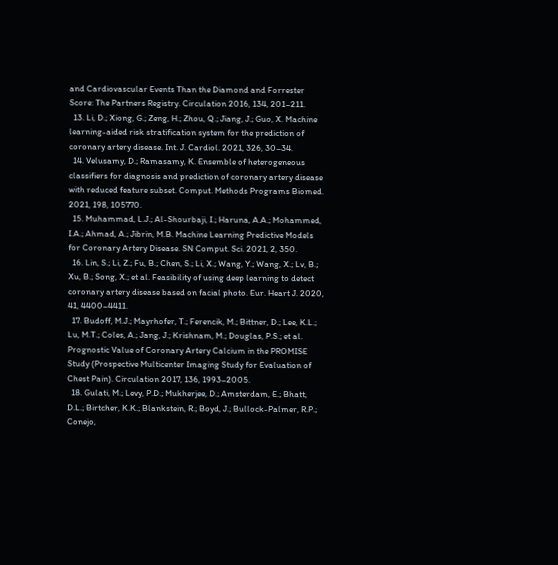and Cardiovascular Events Than the Diamond and Forrester Score: The Partners Registry. Circulation 2016, 134, 201–211.
  13. Li, D.; Xiong, G.; Zeng, H.; Zhou, Q.; Jiang, J.; Guo, X. Machine learning-aided risk stratification system for the prediction of coronary artery disease. Int. J. Cardiol. 2021, 326, 30–34.
  14. Velusamy, D.; Ramasamy, K. Ensemble of heterogeneous classifiers for diagnosis and prediction of coronary artery disease with reduced feature subset. Comput. Methods Programs Biomed. 2021, 198, 105770.
  15. Muhammad, L.J.; Al-Shourbaji, I.; Haruna, A.A.; Mohammed, I.A.; Ahmad, A.; Jibrin, M.B. Machine Learning Predictive Models for Coronary Artery Disease. SN Comput. Sci. 2021, 2, 350.
  16. Lin, S.; Li, Z.; Fu, B.; Chen, S.; Li, X.; Wang, Y.; Wang, X.; Lv, B.; Xu, B.; Song, X.; et al. Feasibility of using deep learning to detect coronary artery disease based on facial photo. Eur. Heart J. 2020, 41, 4400–4411.
  17. Budoff, M.J.; Mayrhofer, T.; Ferencik, M.; Bittner, D.; Lee, K.L.; Lu, M.T.; Coles, A.; Jang, J.; Krishnam, M.; Douglas, P.S.; et al. Prognostic Value of Coronary Artery Calcium in the PROMISE Study (Prospective Multicenter Imaging Study for Evaluation of Chest Pain). Circulation 2017, 136, 1993–2005.
  18. Gulati, M.; Levy, P.D.; Mukherjee, D.; Amsterdam, E.; Bhatt, D.L.; Birtcher, K.K.; Blankstein, R.; Boyd, J.; Bullock-Palmer, R.P.; Conejo,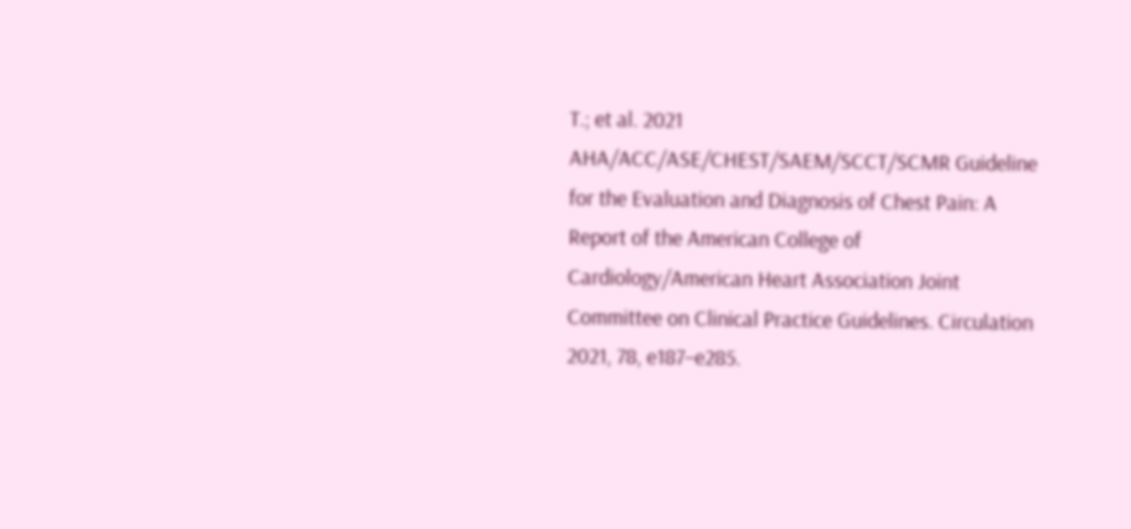T.; et al. 2021 AHA/ACC/ASE/CHEST/SAEM/SCCT/SCMR Guideline for the Evaluation and Diagnosis of Chest Pain: A Report of the American College of Cardiology/American Heart Association Joint Committee on Clinical Practice Guidelines. Circulation 2021, 78, e187–e285.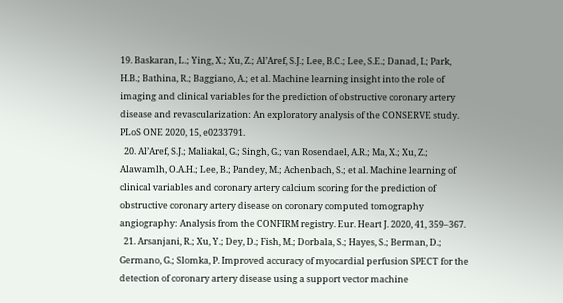19. Baskaran, L.; Ying, X.; Xu, Z.; Al’Aref, S.J.; Lee, B.C.; Lee, S.E.; Danad, I.; Park, H.B.; Bathina, R.; Baggiano, A.; et al. Machine learning insight into the role of imaging and clinical variables for the prediction of obstructive coronary artery disease and revascularization: An exploratory analysis of the CONSERVE study. PLoS ONE 2020, 15, e0233791.
  20. Al’Aref, S.J.; Maliakal, G.; Singh, G.; van Rosendael, A.R.; Ma, X.; Xu, Z.; Alawamlh, O.A.H.; Lee, B.; Pandey, M.; Achenbach, S.; et al. Machine learning of clinical variables and coronary artery calcium scoring for the prediction of obstructive coronary artery disease on coronary computed tomography angiography: Analysis from the CONFIRM registry. Eur. Heart J. 2020, 41, 359–367.
  21. Arsanjani, R.; Xu, Y.; Dey, D.; Fish, M.; Dorbala, S.; Hayes, S.; Berman, D.; Germano, G.; Slomka, P. Improved accuracy of myocardial perfusion SPECT for the detection of coronary artery disease using a support vector machine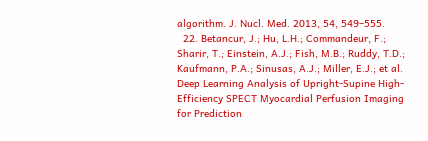algorithm. J. Nucl. Med. 2013, 54, 549–555.
  22. Betancur, J.; Hu, L.H.; Commandeur, F.; Sharir, T.; Einstein, A.J.; Fish, M.B.; Ruddy, T.D.; Kaufmann, P.A.; Sinusas, A.J.; Miller, E.J.; et al. Deep Learning Analysis of Upright-Supine High-Efficiency SPECT Myocardial Perfusion Imaging for Prediction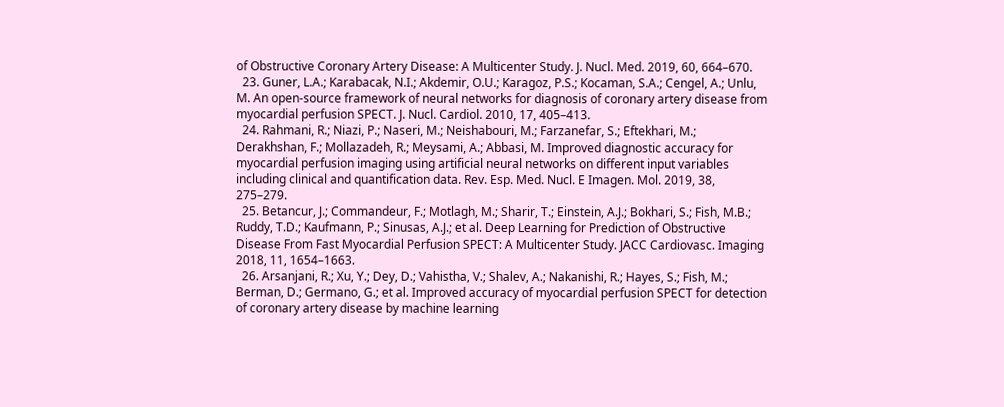of Obstructive Coronary Artery Disease: A Multicenter Study. J. Nucl. Med. 2019, 60, 664–670.
  23. Guner, L.A.; Karabacak, N.I.; Akdemir, O.U.; Karagoz, P.S.; Kocaman, S.A.; Cengel, A.; Unlu, M. An open-source framework of neural networks for diagnosis of coronary artery disease from myocardial perfusion SPECT. J. Nucl. Cardiol. 2010, 17, 405–413.
  24. Rahmani, R.; Niazi, P.; Naseri, M.; Neishabouri, M.; Farzanefar, S.; Eftekhari, M.; Derakhshan, F.; Mollazadeh, R.; Meysami, A.; Abbasi, M. Improved diagnostic accuracy for myocardial perfusion imaging using artificial neural networks on different input variables including clinical and quantification data. Rev. Esp. Med. Nucl. E Imagen. Mol. 2019, 38, 275–279.
  25. Betancur, J.; Commandeur, F.; Motlagh, M.; Sharir, T.; Einstein, A.J.; Bokhari, S.; Fish, M.B.; Ruddy, T.D.; Kaufmann, P.; Sinusas, A.J.; et al. Deep Learning for Prediction of Obstructive Disease From Fast Myocardial Perfusion SPECT: A Multicenter Study. JACC Cardiovasc. Imaging 2018, 11, 1654–1663.
  26. Arsanjani, R.; Xu, Y.; Dey, D.; Vahistha, V.; Shalev, A.; Nakanishi, R.; Hayes, S.; Fish, M.; Berman, D.; Germano, G.; et al. Improved accuracy of myocardial perfusion SPECT for detection of coronary artery disease by machine learning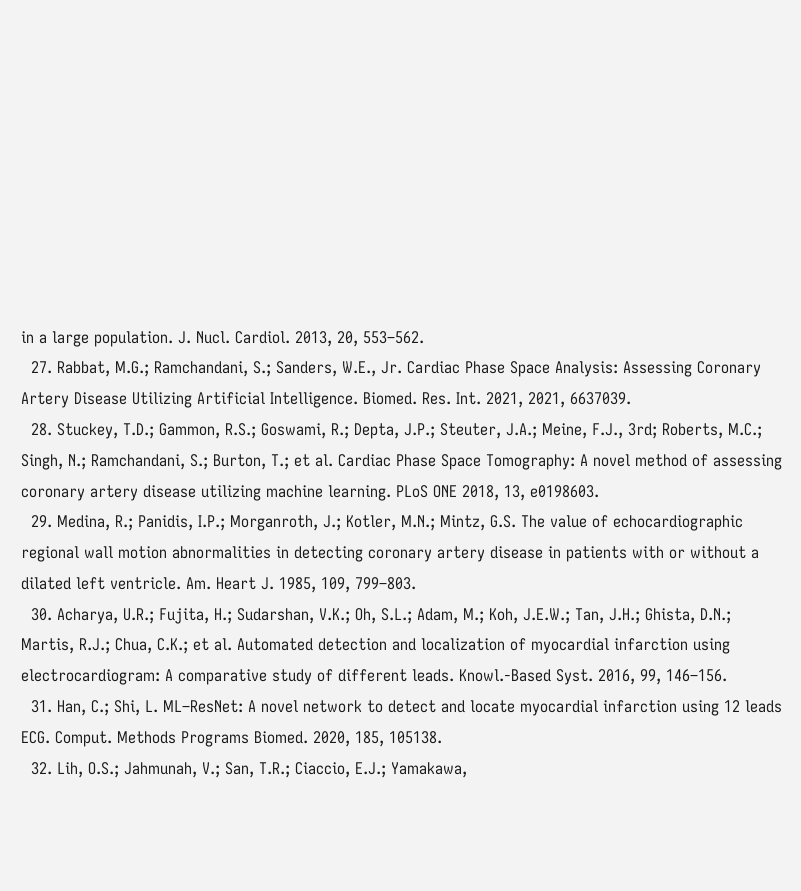in a large population. J. Nucl. Cardiol. 2013, 20, 553–562.
  27. Rabbat, M.G.; Ramchandani, S.; Sanders, W.E., Jr. Cardiac Phase Space Analysis: Assessing Coronary Artery Disease Utilizing Artificial Intelligence. Biomed. Res. Int. 2021, 2021, 6637039.
  28. Stuckey, T.D.; Gammon, R.S.; Goswami, R.; Depta, J.P.; Steuter, J.A.; Meine, F.J., 3rd; Roberts, M.C.; Singh, N.; Ramchandani, S.; Burton, T.; et al. Cardiac Phase Space Tomography: A novel method of assessing coronary artery disease utilizing machine learning. PLoS ONE 2018, 13, e0198603.
  29. Medina, R.; Panidis, I.P.; Morganroth, J.; Kotler, M.N.; Mintz, G.S. The value of echocardiographic regional wall motion abnormalities in detecting coronary artery disease in patients with or without a dilated left ventricle. Am. Heart J. 1985, 109, 799–803.
  30. Acharya, U.R.; Fujita, H.; Sudarshan, V.K.; Oh, S.L.; Adam, M.; Koh, J.E.W.; Tan, J.H.; Ghista, D.N.; Martis, R.J.; Chua, C.K.; et al. Automated detection and localization of myocardial infarction using electrocardiogram: A comparative study of different leads. Knowl.-Based Syst. 2016, 99, 146–156.
  31. Han, C.; Shi, L. ML–ResNet: A novel network to detect and locate myocardial infarction using 12 leads ECG. Comput. Methods Programs Biomed. 2020, 185, 105138.
  32. Lih, O.S.; Jahmunah, V.; San, T.R.; Ciaccio, E.J.; Yamakawa,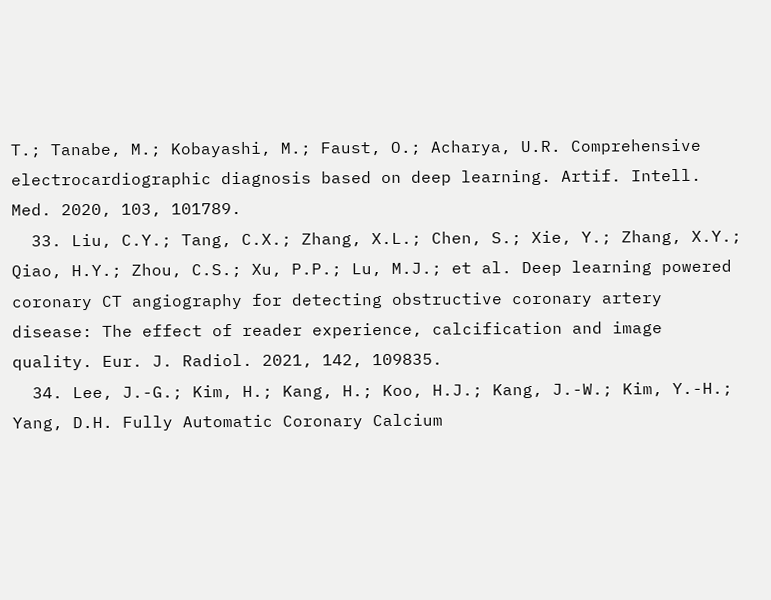T.; Tanabe, M.; Kobayashi, M.; Faust, O.; Acharya, U.R. Comprehensive electrocardiographic diagnosis based on deep learning. Artif. Intell. Med. 2020, 103, 101789.
  33. Liu, C.Y.; Tang, C.X.; Zhang, X.L.; Chen, S.; Xie, Y.; Zhang, X.Y.; Qiao, H.Y.; Zhou, C.S.; Xu, P.P.; Lu, M.J.; et al. Deep learning powered coronary CT angiography for detecting obstructive coronary artery disease: The effect of reader experience, calcification and image quality. Eur. J. Radiol. 2021, 142, 109835.
  34. Lee, J.-G.; Kim, H.; Kang, H.; Koo, H.J.; Kang, J.-W.; Kim, Y.-H.; Yang, D.H. Fully Automatic Coronary Calcium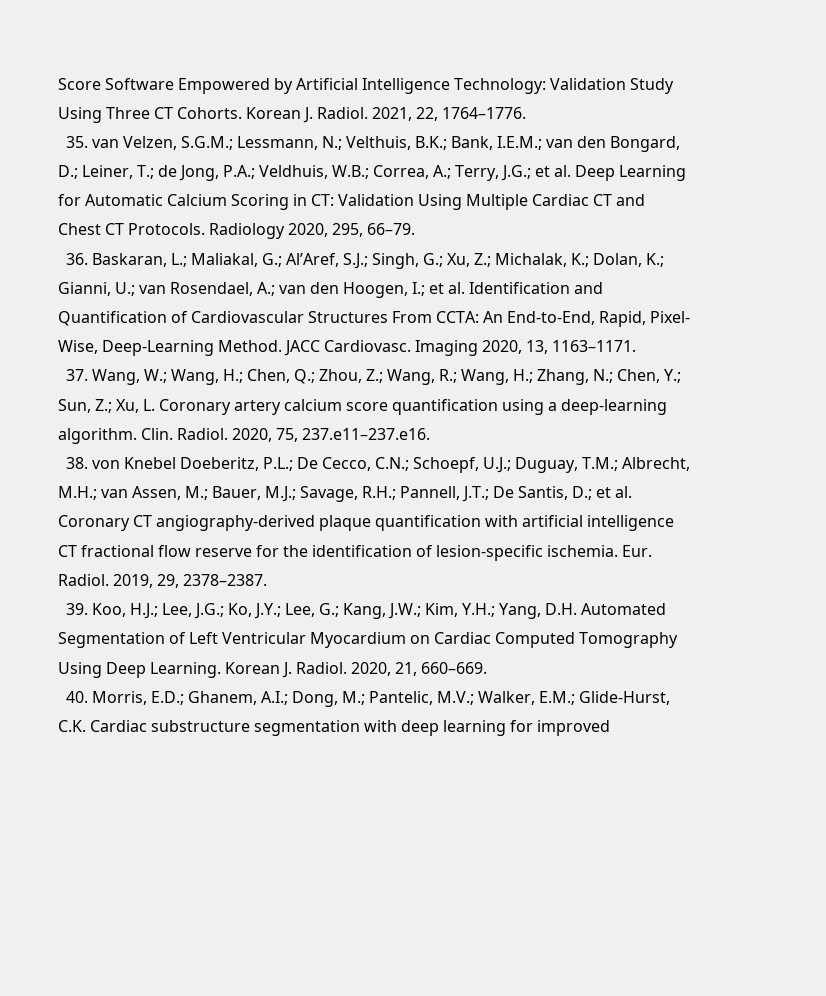Score Software Empowered by Artificial Intelligence Technology: Validation Study Using Three CT Cohorts. Korean J. Radiol. 2021, 22, 1764–1776.
  35. van Velzen, S.G.M.; Lessmann, N.; Velthuis, B.K.; Bank, I.E.M.; van den Bongard, D.; Leiner, T.; de Jong, P.A.; Veldhuis, W.B.; Correa, A.; Terry, J.G.; et al. Deep Learning for Automatic Calcium Scoring in CT: Validation Using Multiple Cardiac CT and Chest CT Protocols. Radiology 2020, 295, 66–79.
  36. Baskaran, L.; Maliakal, G.; Al’Aref, S.J.; Singh, G.; Xu, Z.; Michalak, K.; Dolan, K.; Gianni, U.; van Rosendael, A.; van den Hoogen, I.; et al. Identification and Quantification of Cardiovascular Structures From CCTA: An End-to-End, Rapid, Pixel-Wise, Deep-Learning Method. JACC Cardiovasc. Imaging 2020, 13, 1163–1171.
  37. Wang, W.; Wang, H.; Chen, Q.; Zhou, Z.; Wang, R.; Wang, H.; Zhang, N.; Chen, Y.; Sun, Z.; Xu, L. Coronary artery calcium score quantification using a deep-learning algorithm. Clin. Radiol. 2020, 75, 237.e11–237.e16.
  38. von Knebel Doeberitz, P.L.; De Cecco, C.N.; Schoepf, U.J.; Duguay, T.M.; Albrecht, M.H.; van Assen, M.; Bauer, M.J.; Savage, R.H.; Pannell, J.T.; De Santis, D.; et al. Coronary CT angiography-derived plaque quantification with artificial intelligence CT fractional flow reserve for the identification of lesion-specific ischemia. Eur. Radiol. 2019, 29, 2378–2387.
  39. Koo, H.J.; Lee, J.G.; Ko, J.Y.; Lee, G.; Kang, J.W.; Kim, Y.H.; Yang, D.H. Automated Segmentation of Left Ventricular Myocardium on Cardiac Computed Tomography Using Deep Learning. Korean J. Radiol. 2020, 21, 660–669.
  40. Morris, E.D.; Ghanem, A.I.; Dong, M.; Pantelic, M.V.; Walker, E.M.; Glide-Hurst, C.K. Cardiac substructure segmentation with deep learning for improved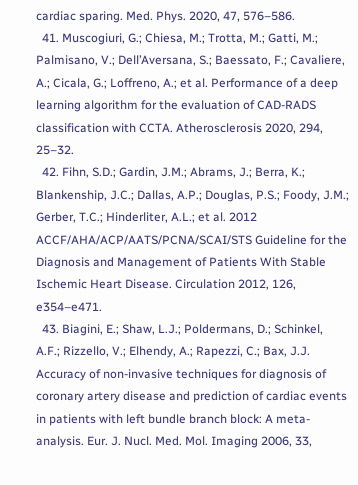cardiac sparing. Med. Phys. 2020, 47, 576–586.
  41. Muscogiuri, G.; Chiesa, M.; Trotta, M.; Gatti, M.; Palmisano, V.; Dell’Aversana, S.; Baessato, F.; Cavaliere, A.; Cicala, G.; Loffreno, A.; et al. Performance of a deep learning algorithm for the evaluation of CAD-RADS classification with CCTA. Atherosclerosis 2020, 294, 25–32.
  42. Fihn, S.D.; Gardin, J.M.; Abrams, J.; Berra, K.; Blankenship, J.C.; Dallas, A.P.; Douglas, P.S.; Foody, J.M.; Gerber, T.C.; Hinderliter, A.L.; et al. 2012 ACCF/AHA/ACP/AATS/PCNA/SCAI/STS Guideline for the Diagnosis and Management of Patients With Stable Ischemic Heart Disease. Circulation 2012, 126, e354–e471.
  43. Biagini, E.; Shaw, L.J.; Poldermans, D.; Schinkel, A.F.; Rizzello, V.; Elhendy, A.; Rapezzi, C.; Bax, J.J. Accuracy of non-invasive techniques for diagnosis of coronary artery disease and prediction of cardiac events in patients with left bundle branch block: A meta-analysis. Eur. J. Nucl. Med. Mol. Imaging 2006, 33,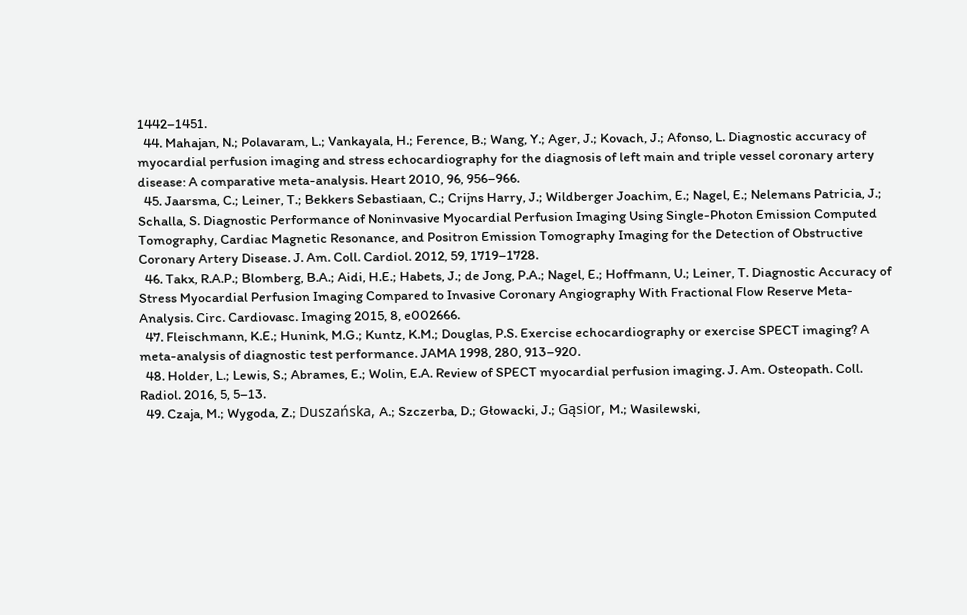1442–1451.
  44. Mahajan, N.; Polavaram, L.; Vankayala, H.; Ference, B.; Wang, Y.; Ager, J.; Kovach, J.; Afonso, L. Diagnostic accuracy of myocardial perfusion imaging and stress echocardiography for the diagnosis of left main and triple vessel coronary artery disease: A comparative meta-analysis. Heart 2010, 96, 956–966.
  45. Jaarsma, C.; Leiner, T.; Bekkers Sebastiaan, C.; Crijns Harry, J.; Wildberger Joachim, E.; Nagel, E.; Nelemans Patricia, J.; Schalla, S. Diagnostic Performance of Noninvasive Myocardial Perfusion Imaging Using Single-Photon Emission Computed Tomography, Cardiac Magnetic Resonance, and Positron Emission Tomography Imaging for the Detection of Obstructive Coronary Artery Disease. J. Am. Coll. Cardiol. 2012, 59, 1719–1728.
  46. Takx, R.A.P.; Blomberg, B.A.; Aidi, H.E.; Habets, J.; de Jong, P.A.; Nagel, E.; Hoffmann, U.; Leiner, T. Diagnostic Accuracy of Stress Myocardial Perfusion Imaging Compared to Invasive Coronary Angiography With Fractional Flow Reserve Meta-Analysis. Circ. Cardiovasc. Imaging 2015, 8, e002666.
  47. Fleischmann, K.E.; Hunink, M.G.; Kuntz, K.M.; Douglas, P.S. Exercise echocardiography or exercise SPECT imaging? A meta-analysis of diagnostic test performance. JAMA 1998, 280, 913–920.
  48. Holder, L.; Lewis, S.; Abrames, E.; Wolin, E.A. Review of SPECT myocardial perfusion imaging. J. Am. Osteopath. Coll. Radiol. 2016, 5, 5–13.
  49. Czaja, M.; Wygoda, Z.; Duszańska, A.; Szczerba, D.; Głowacki, J.; Gąsior, M.; Wasilewski,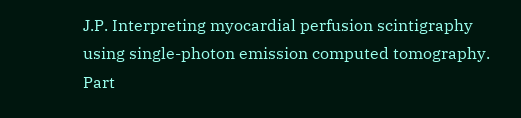J.P. Interpreting myocardial perfusion scintigraphy using single-photon emission computed tomography. Part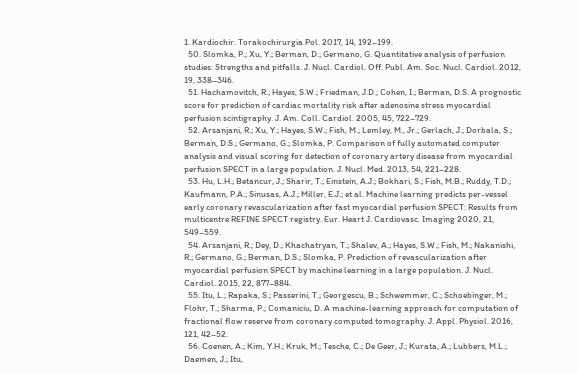1. Kardiochir. Torakochirurgia Pol. 2017, 14, 192–199.
  50. Slomka, P.; Xu, Y.; Berman, D.; Germano, G. Quantitative analysis of perfusion studies: Strengths and pitfalls. J. Nucl. Cardiol. Off. Publ. Am. Soc. Nucl. Cardiol. 2012, 19, 338–346.
  51. Hachamovitch, R.; Hayes, S.W.; Friedman, J.D.; Cohen, I.; Berman, D.S. A prognostic score for prediction of cardiac mortality risk after adenosine stress myocardial perfusion scintigraphy. J. Am. Coll. Cardiol. 2005, 45, 722–729.
  52. Arsanjani, R.; Xu, Y.; Hayes, S.W.; Fish, M.; Lemley, M., Jr.; Gerlach, J.; Dorbala, S.; Berman, D.S.; Germano, G.; Slomka, P. Comparison of fully automated computer analysis and visual scoring for detection of coronary artery disease from myocardial perfusion SPECT in a large population. J. Nucl. Med. 2013, 54, 221–228.
  53. Hu, L.H.; Betancur, J.; Sharir, T.; Einstein, A.J.; Bokhari, S.; Fish, M.B.; Ruddy, T.D.; Kaufmann, P.A.; Sinusas, A.J.; Miller, E.J.; et al. Machine learning predicts per-vessel early coronary revascularization after fast myocardial perfusion SPECT: Results from multicentre REFINE SPECT registry. Eur. Heart J. Cardiovasc. Imaging 2020, 21, 549–559.
  54. Arsanjani, R.; Dey, D.; Khachatryan, T.; Shalev, A.; Hayes, S.W.; Fish, M.; Nakanishi, R.; Germano, G.; Berman, D.S.; Slomka, P. Prediction of revascularization after myocardial perfusion SPECT by machine learning in a large population. J. Nucl. Cardiol. 2015, 22, 877–884.
  55. Itu, L.; Rapaka, S.; Passerini, T.; Georgescu, B.; Schwemmer, C.; Schoebinger, M.; Flohr, T.; Sharma, P.; Comaniciu, D. A machine-learning approach for computation of fractional flow reserve from coronary computed tomography. J. Appl. Physiol. 2016, 121, 42–52.
  56. Coenen, A.; Kim, Y.H.; Kruk, M.; Tesche, C.; De Geer, J.; Kurata, A.; Lubbers, M.L.; Daemen, J.; Itu,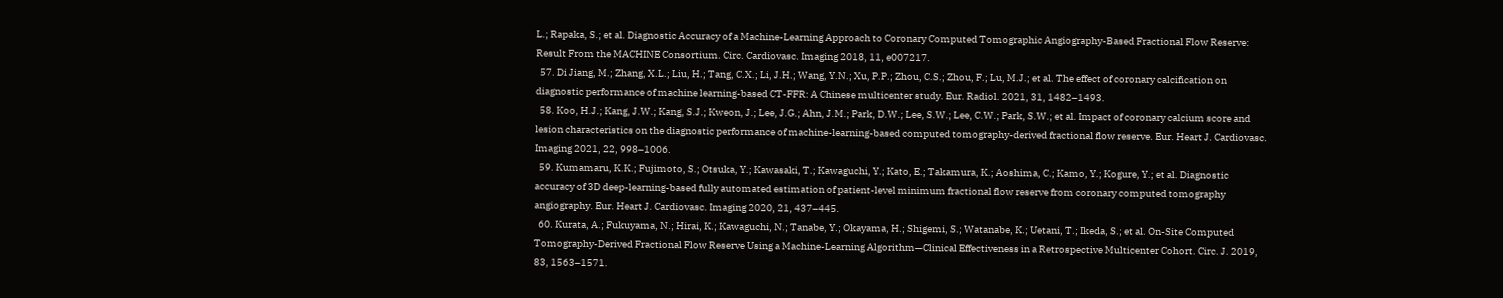L.; Rapaka, S.; et al. Diagnostic Accuracy of a Machine-Learning Approach to Coronary Computed Tomographic Angiography-Based Fractional Flow Reserve: Result From the MACHINE Consortium. Circ. Cardiovasc. Imaging 2018, 11, e007217.
  57. Di Jiang, M.; Zhang, X.L.; Liu, H.; Tang, C.X.; Li, J.H.; Wang, Y.N.; Xu, P.P.; Zhou, C.S.; Zhou, F.; Lu, M.J.; et al. The effect of coronary calcification on diagnostic performance of machine learning-based CT-FFR: A Chinese multicenter study. Eur. Radiol. 2021, 31, 1482–1493.
  58. Koo, H.J.; Kang, J.W.; Kang, S.J.; Kweon, J.; Lee, J.G.; Ahn, J.M.; Park, D.W.; Lee, S.W.; Lee, C.W.; Park, S.W.; et al. Impact of coronary calcium score and lesion characteristics on the diagnostic performance of machine-learning-based computed tomography-derived fractional flow reserve. Eur. Heart J. Cardiovasc. Imaging 2021, 22, 998–1006.
  59. Kumamaru, K.K.; Fujimoto, S.; Otsuka, Y.; Kawasaki, T.; Kawaguchi, Y.; Kato, E.; Takamura, K.; Aoshima, C.; Kamo, Y.; Kogure, Y.; et al. Diagnostic accuracy of 3D deep-learning-based fully automated estimation of patient-level minimum fractional flow reserve from coronary computed tomography angiography. Eur. Heart J. Cardiovasc. Imaging 2020, 21, 437–445.
  60. Kurata, A.; Fukuyama, N.; Hirai, K.; Kawaguchi, N.; Tanabe, Y.; Okayama, H.; Shigemi, S.; Watanabe, K.; Uetani, T.; Ikeda, S.; et al. On-Site Computed Tomography-Derived Fractional Flow Reserve Using a Machine-Learning Algorithm—Clinical Effectiveness in a Retrospective Multicenter Cohort. Circ. J. 2019, 83, 1563–1571.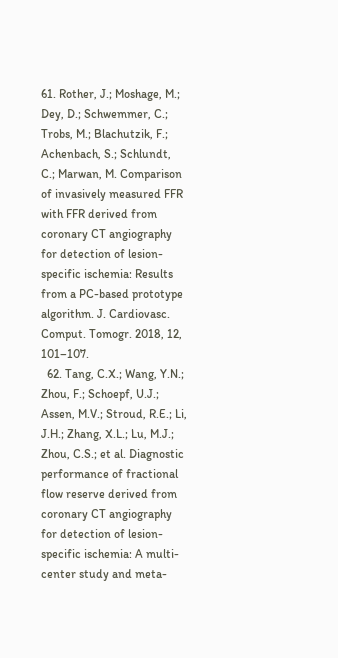61. Rother, J.; Moshage, M.; Dey, D.; Schwemmer, C.; Trobs, M.; Blachutzik, F.; Achenbach, S.; Schlundt, C.; Marwan, M. Comparison of invasively measured FFR with FFR derived from coronary CT angiography for detection of lesion-specific ischemia: Results from a PC-based prototype algorithm. J. Cardiovasc. Comput. Tomogr. 2018, 12, 101–107.
  62. Tang, C.X.; Wang, Y.N.; Zhou, F.; Schoepf, U.J.; Assen, M.V.; Stroud, R.E.; Li, J.H.; Zhang, X.L.; Lu, M.J.; Zhou, C.S.; et al. Diagnostic performance of fractional flow reserve derived from coronary CT angiography for detection of lesion-specific ischemia: A multi-center study and meta-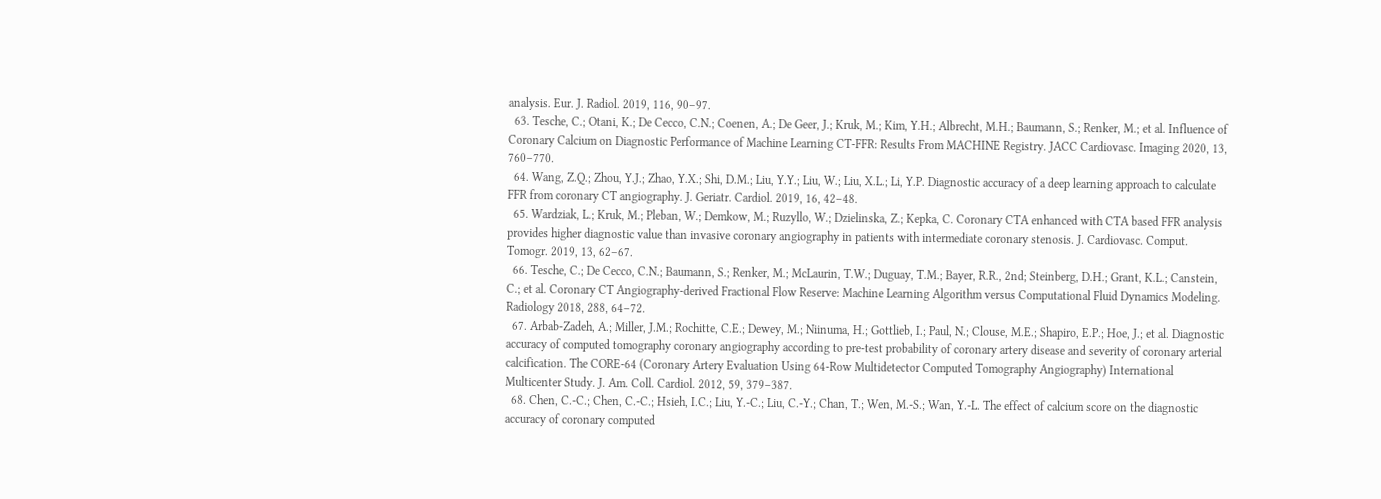analysis. Eur. J. Radiol. 2019, 116, 90–97.
  63. Tesche, C.; Otani, K.; De Cecco, C.N.; Coenen, A.; De Geer, J.; Kruk, M.; Kim, Y.H.; Albrecht, M.H.; Baumann, S.; Renker, M.; et al. Influence of Coronary Calcium on Diagnostic Performance of Machine Learning CT-FFR: Results From MACHINE Registry. JACC Cardiovasc. Imaging 2020, 13, 760–770.
  64. Wang, Z.Q.; Zhou, Y.J.; Zhao, Y.X.; Shi, D.M.; Liu, Y.Y.; Liu, W.; Liu, X.L.; Li, Y.P. Diagnostic accuracy of a deep learning approach to calculate FFR from coronary CT angiography. J. Geriatr. Cardiol. 2019, 16, 42–48.
  65. Wardziak, L.; Kruk, M.; Pleban, W.; Demkow, M.; Ruzyllo, W.; Dzielinska, Z.; Kepka, C. Coronary CTA enhanced with CTA based FFR analysis provides higher diagnostic value than invasive coronary angiography in patients with intermediate coronary stenosis. J. Cardiovasc. Comput. Tomogr. 2019, 13, 62–67.
  66. Tesche, C.; De Cecco, C.N.; Baumann, S.; Renker, M.; McLaurin, T.W.; Duguay, T.M.; Bayer, R.R., 2nd; Steinberg, D.H.; Grant, K.L.; Canstein, C.; et al. Coronary CT Angiography-derived Fractional Flow Reserve: Machine Learning Algorithm versus Computational Fluid Dynamics Modeling. Radiology 2018, 288, 64–72.
  67. Arbab-Zadeh, A.; Miller, J.M.; Rochitte, C.E.; Dewey, M.; Niinuma, H.; Gottlieb, I.; Paul, N.; Clouse, M.E.; Shapiro, E.P.; Hoe, J.; et al. Diagnostic accuracy of computed tomography coronary angiography according to pre-test probability of coronary artery disease and severity of coronary arterial calcification. The CORE-64 (Coronary Artery Evaluation Using 64-Row Multidetector Computed Tomography Angiography) International Multicenter Study. J. Am. Coll. Cardiol. 2012, 59, 379–387.
  68. Chen, C.-C.; Chen, C.-C.; Hsieh, I.C.; Liu, Y.-C.; Liu, C.-Y.; Chan, T.; Wen, M.-S.; Wan, Y.-L. The effect of calcium score on the diagnostic accuracy of coronary computed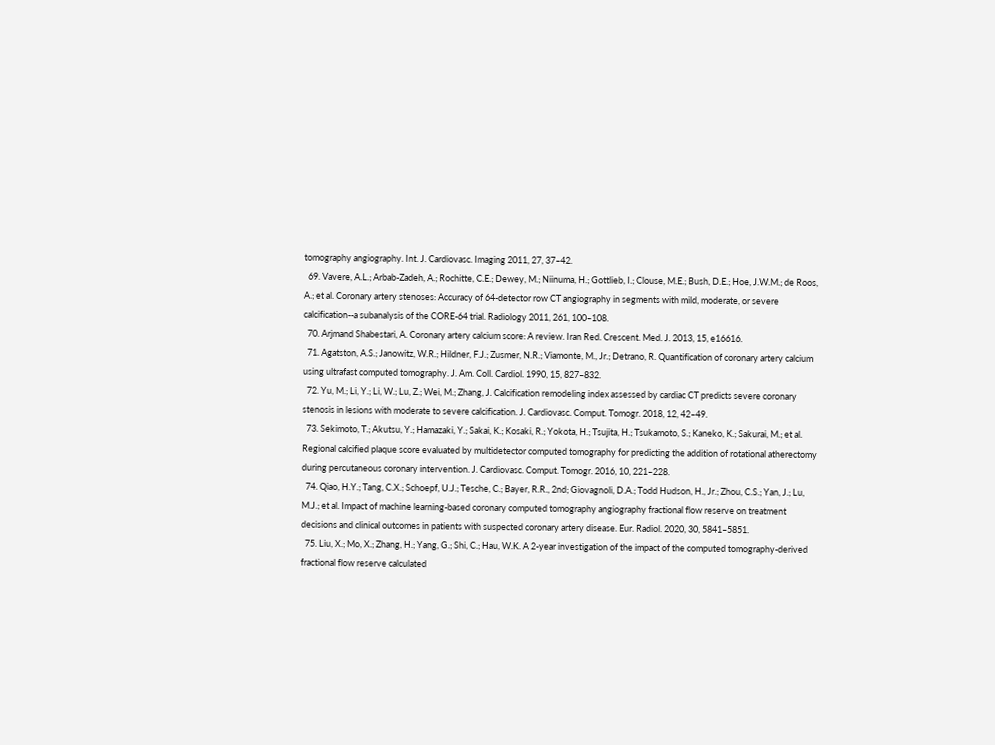tomography angiography. Int. J. Cardiovasc. Imaging 2011, 27, 37–42.
  69. Vavere, A.L.; Arbab-Zadeh, A.; Rochitte, C.E.; Dewey, M.; Niinuma, H.; Gottlieb, I.; Clouse, M.E.; Bush, D.E.; Hoe, J.W.M.; de Roos, A.; et al. Coronary artery stenoses: Accuracy of 64-detector row CT angiography in segments with mild, moderate, or severe calcification--a subanalysis of the CORE-64 trial. Radiology 2011, 261, 100–108.
  70. Arjmand Shabestari, A. Coronary artery calcium score: A review. Iran Red. Crescent. Med. J. 2013, 15, e16616.
  71. Agatston, A.S.; Janowitz, W.R.; Hildner, F.J.; Zusmer, N.R.; Viamonte, M., Jr.; Detrano, R. Quantification of coronary artery calcium using ultrafast computed tomography. J. Am. Coll. Cardiol. 1990, 15, 827–832.
  72. Yu, M.; Li, Y.; Li, W.; Lu, Z.; Wei, M.; Zhang, J. Calcification remodeling index assessed by cardiac CT predicts severe coronary stenosis in lesions with moderate to severe calcification. J. Cardiovasc. Comput. Tomogr. 2018, 12, 42–49.
  73. Sekimoto, T.; Akutsu, Y.; Hamazaki, Y.; Sakai, K.; Kosaki, R.; Yokota, H.; Tsujita, H.; Tsukamoto, S.; Kaneko, K.; Sakurai, M.; et al. Regional calcified plaque score evaluated by multidetector computed tomography for predicting the addition of rotational atherectomy during percutaneous coronary intervention. J. Cardiovasc. Comput. Tomogr. 2016, 10, 221–228.
  74. Qiao, H.Y.; Tang, C.X.; Schoepf, U.J.; Tesche, C.; Bayer, R.R., 2nd; Giovagnoli, D.A.; Todd Hudson, H., Jr.; Zhou, C.S.; Yan, J.; Lu, M.J.; et al. Impact of machine learning-based coronary computed tomography angiography fractional flow reserve on treatment decisions and clinical outcomes in patients with suspected coronary artery disease. Eur. Radiol. 2020, 30, 5841–5851.
  75. Liu, X.; Mo, X.; Zhang, H.; Yang, G.; Shi, C.; Hau, W.K. A 2-year investigation of the impact of the computed tomography-derived fractional flow reserve calculated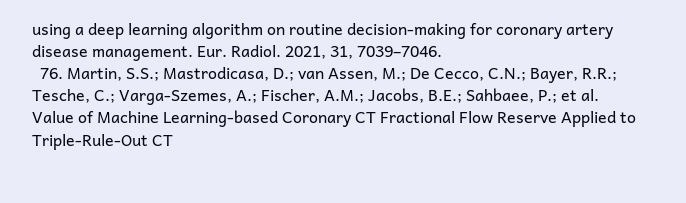using a deep learning algorithm on routine decision-making for coronary artery disease management. Eur. Radiol. 2021, 31, 7039–7046.
  76. Martin, S.S.; Mastrodicasa, D.; van Assen, M.; De Cecco, C.N.; Bayer, R.R.; Tesche, C.; Varga-Szemes, A.; Fischer, A.M.; Jacobs, B.E.; Sahbaee, P.; et al. Value of Machine Learning-based Coronary CT Fractional Flow Reserve Applied to Triple-Rule-Out CT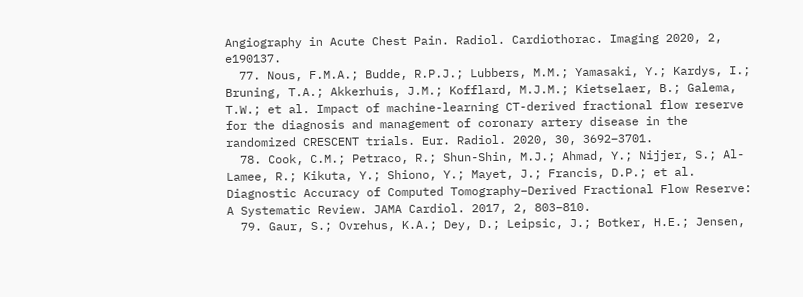Angiography in Acute Chest Pain. Radiol. Cardiothorac. Imaging 2020, 2, e190137.
  77. Nous, F.M.A.; Budde, R.P.J.; Lubbers, M.M.; Yamasaki, Y.; Kardys, I.; Bruning, T.A.; Akkerhuis, J.M.; Kofflard, M.J.M.; Kietselaer, B.; Galema, T.W.; et al. Impact of machine-learning CT-derived fractional flow reserve for the diagnosis and management of coronary artery disease in the randomized CRESCENT trials. Eur. Radiol. 2020, 30, 3692–3701.
  78. Cook, C.M.; Petraco, R.; Shun-Shin, M.J.; Ahmad, Y.; Nijjer, S.; Al-Lamee, R.; Kikuta, Y.; Shiono, Y.; Mayet, J.; Francis, D.P.; et al. Diagnostic Accuracy of Computed Tomography–Derived Fractional Flow Reserve: A Systematic Review. JAMA Cardiol. 2017, 2, 803–810.
  79. Gaur, S.; Ovrehus, K.A.; Dey, D.; Leipsic, J.; Botker, H.E.; Jensen,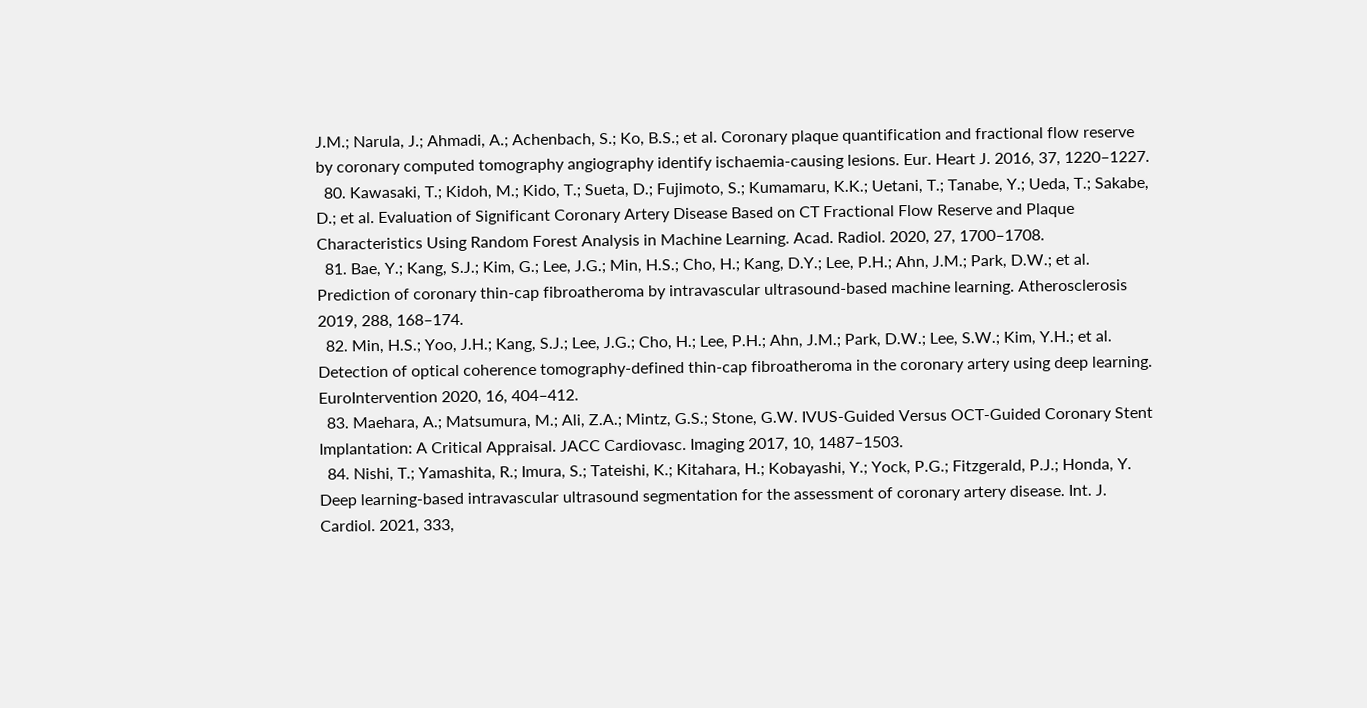J.M.; Narula, J.; Ahmadi, A.; Achenbach, S.; Ko, B.S.; et al. Coronary plaque quantification and fractional flow reserve by coronary computed tomography angiography identify ischaemia-causing lesions. Eur. Heart J. 2016, 37, 1220–1227.
  80. Kawasaki, T.; Kidoh, M.; Kido, T.; Sueta, D.; Fujimoto, S.; Kumamaru, K.K.; Uetani, T.; Tanabe, Y.; Ueda, T.; Sakabe, D.; et al. Evaluation of Significant Coronary Artery Disease Based on CT Fractional Flow Reserve and Plaque Characteristics Using Random Forest Analysis in Machine Learning. Acad. Radiol. 2020, 27, 1700–1708.
  81. Bae, Y.; Kang, S.J.; Kim, G.; Lee, J.G.; Min, H.S.; Cho, H.; Kang, D.Y.; Lee, P.H.; Ahn, J.M.; Park, D.W.; et al. Prediction of coronary thin-cap fibroatheroma by intravascular ultrasound-based machine learning. Atherosclerosis 2019, 288, 168–174.
  82. Min, H.S.; Yoo, J.H.; Kang, S.J.; Lee, J.G.; Cho, H.; Lee, P.H.; Ahn, J.M.; Park, D.W.; Lee, S.W.; Kim, Y.H.; et al. Detection of optical coherence tomography-defined thin-cap fibroatheroma in the coronary artery using deep learning. EuroIntervention 2020, 16, 404–412.
  83. Maehara, A.; Matsumura, M.; Ali, Z.A.; Mintz, G.S.; Stone, G.W. IVUS-Guided Versus OCT-Guided Coronary Stent Implantation: A Critical Appraisal. JACC Cardiovasc. Imaging 2017, 10, 1487–1503.
  84. Nishi, T.; Yamashita, R.; Imura, S.; Tateishi, K.; Kitahara, H.; Kobayashi, Y.; Yock, P.G.; Fitzgerald, P.J.; Honda, Y. Deep learning-based intravascular ultrasound segmentation for the assessment of coronary artery disease. Int. J. Cardiol. 2021, 333,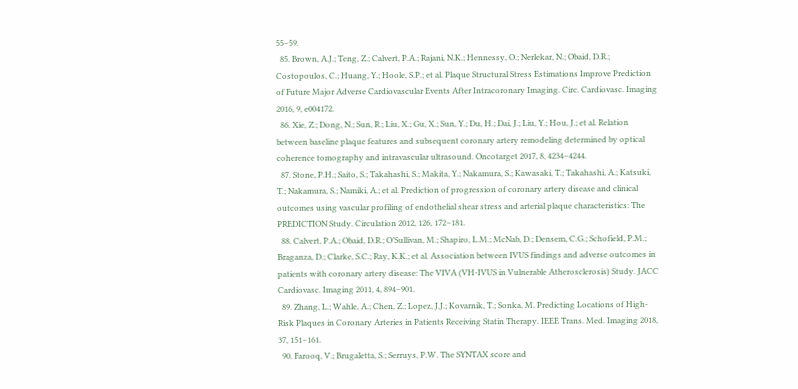55–59.
  85. Brown, A.J.; Teng, Z.; Calvert, P.A.; Rajani, N.K.; Hennessy, O.; Nerlekar, N.; Obaid, D.R.; Costopoulos, C.; Huang, Y.; Hoole, S.P.; et al. Plaque Structural Stress Estimations Improve Prediction of Future Major Adverse Cardiovascular Events After Intracoronary Imaging. Circ. Cardiovasc. Imaging 2016, 9, e004172.
  86. Xie, Z.; Dong, N.; Sun, R.; Liu, X.; Gu, X.; Sun, Y.; Du, H.; Dai, J.; Liu, Y.; Hou, J.; et al. Relation between baseline plaque features and subsequent coronary artery remodeling determined by optical coherence tomography and intravascular ultrasound. Oncotarget 2017, 8, 4234–4244.
  87. Stone, P.H.; Saito, S.; Takahashi, S.; Makita, Y.; Nakamura, S.; Kawasaki, T.; Takahashi, A.; Katsuki, T.; Nakamura, S.; Namiki, A.; et al. Prediction of progression of coronary artery disease and clinical outcomes using vascular profiling of endothelial shear stress and arterial plaque characteristics: The PREDICTION Study. Circulation 2012, 126, 172–181.
  88. Calvert, P.A.; Obaid, D.R.; O’Sullivan, M.; Shapiro, L.M.; McNab, D.; Densem, C.G.; Schofield, P.M.; Braganza, D.; Clarke, S.C.; Ray, K.K.; et al. Association between IVUS findings and adverse outcomes in patients with coronary artery disease: The VIVA (VH-IVUS in Vulnerable Atherosclerosis) Study. JACC Cardiovasc. Imaging 2011, 4, 894–901.
  89. Zhang, L.; Wahle, A.; Chen, Z.; Lopez, J.J.; Kovarnik, T.; Sonka, M. Predicting Locations of High-Risk Plaques in Coronary Arteries in Patients Receiving Statin Therapy. IEEE Trans. Med. Imaging 2018, 37, 151–161.
  90. Farooq, V.; Brugaletta, S.; Serruys, P.W. The SYNTAX score and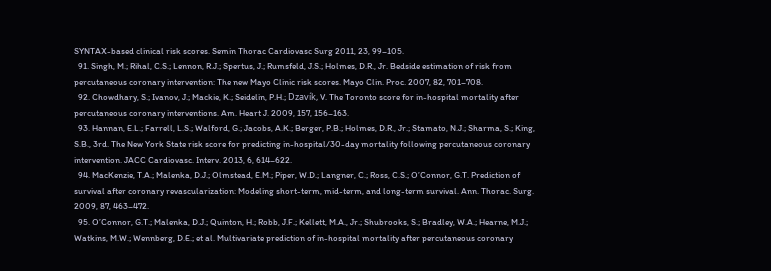SYNTAX-based clinical risk scores. Semin Thorac Cardiovasc Surg 2011, 23, 99–105.
  91. Singh, M.; Rihal, C.S.; Lennon, R.J.; Spertus, J.; Rumsfeld, J.S.; Holmes, D.R., Jr. Bedside estimation of risk from percutaneous coronary intervention: The new Mayo Clinic risk scores. Mayo Clin. Proc. 2007, 82, 701–708.
  92. Chowdhary, S.; Ivanov, J.; Mackie, K.; Seidelin, P.H.; Dzavík, V. The Toronto score for in-hospital mortality after percutaneous coronary interventions. Am. Heart J. 2009, 157, 156–163.
  93. Hannan, E.L.; Farrell, L.S.; Walford, G.; Jacobs, A.K.; Berger, P.B.; Holmes, D.R., Jr.; Stamato, N.J.; Sharma, S.; King, S.B., 3rd. The New York State risk score for predicting in-hospital/30-day mortality following percutaneous coronary intervention. JACC Cardiovasc. Interv. 2013, 6, 614–622.
  94. MacKenzie, T.A.; Malenka, D.J.; Olmstead, E.M.; Piper, W.D.; Langner, C.; Ross, C.S.; O’Connor, G.T. Prediction of survival after coronary revascularization: Modeling short-term, mid-term, and long-term survival. Ann. Thorac. Surg. 2009, 87, 463–472.
  95. O’Connor, G.T.; Malenka, D.J.; Quinton, H.; Robb, J.F.; Kellett, M.A., Jr.; Shubrooks, S.; Bradley, W.A.; Hearne, M.J.; Watkins, M.W.; Wennberg, D.E.; et al. Multivariate prediction of in-hospital mortality after percutaneous coronary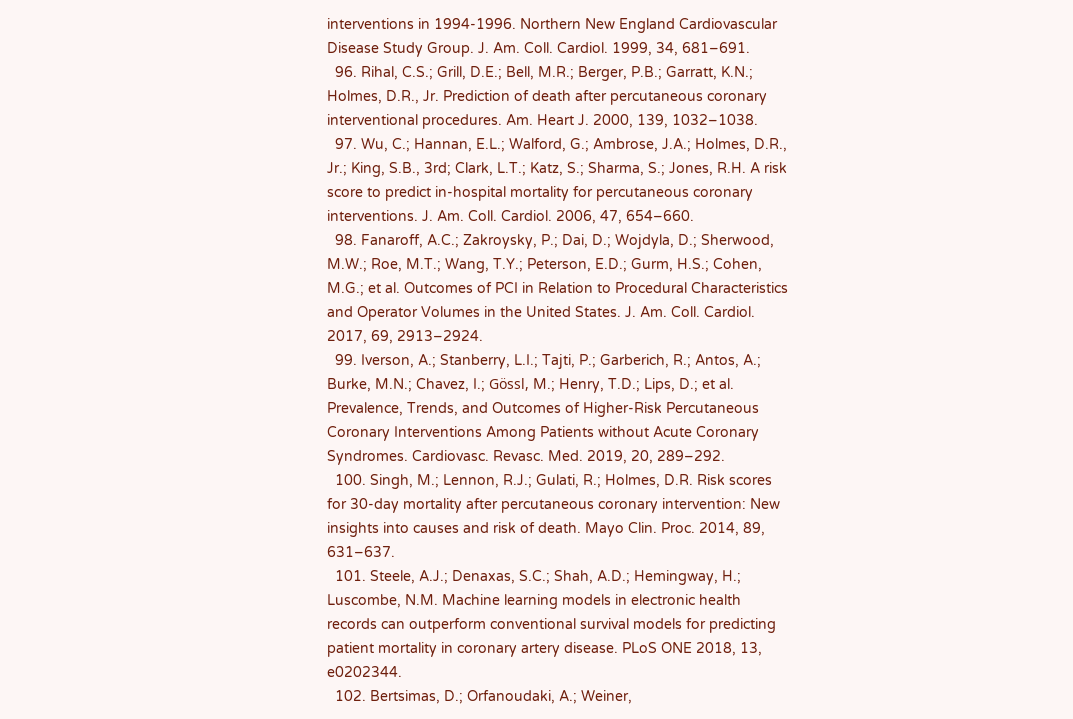interventions in 1994-1996. Northern New England Cardiovascular Disease Study Group. J. Am. Coll. Cardiol. 1999, 34, 681–691.
  96. Rihal, C.S.; Grill, D.E.; Bell, M.R.; Berger, P.B.; Garratt, K.N.; Holmes, D.R., Jr. Prediction of death after percutaneous coronary interventional procedures. Am. Heart J. 2000, 139, 1032–1038.
  97. Wu, C.; Hannan, E.L.; Walford, G.; Ambrose, J.A.; Holmes, D.R., Jr.; King, S.B., 3rd; Clark, L.T.; Katz, S.; Sharma, S.; Jones, R.H. A risk score to predict in-hospital mortality for percutaneous coronary interventions. J. Am. Coll. Cardiol. 2006, 47, 654–660.
  98. Fanaroff, A.C.; Zakroysky, P.; Dai, D.; Wojdyla, D.; Sherwood, M.W.; Roe, M.T.; Wang, T.Y.; Peterson, E.D.; Gurm, H.S.; Cohen, M.G.; et al. Outcomes of PCI in Relation to Procedural Characteristics and Operator Volumes in the United States. J. Am. Coll. Cardiol. 2017, 69, 2913–2924.
  99. Iverson, A.; Stanberry, L.I.; Tajti, P.; Garberich, R.; Antos, A.; Burke, M.N.; Chavez, I.; Gössl, M.; Henry, T.D.; Lips, D.; et al. Prevalence, Trends, and Outcomes of Higher-Risk Percutaneous Coronary Interventions Among Patients without Acute Coronary Syndromes. Cardiovasc. Revasc. Med. 2019, 20, 289–292.
  100. Singh, M.; Lennon, R.J.; Gulati, R.; Holmes, D.R. Risk scores for 30-day mortality after percutaneous coronary intervention: New insights into causes and risk of death. Mayo Clin. Proc. 2014, 89, 631–637.
  101. Steele, A.J.; Denaxas, S.C.; Shah, A.D.; Hemingway, H.; Luscombe, N.M. Machine learning models in electronic health records can outperform conventional survival models for predicting patient mortality in coronary artery disease. PLoS ONE 2018, 13, e0202344.
  102. Bertsimas, D.; Orfanoudaki, A.; Weiner,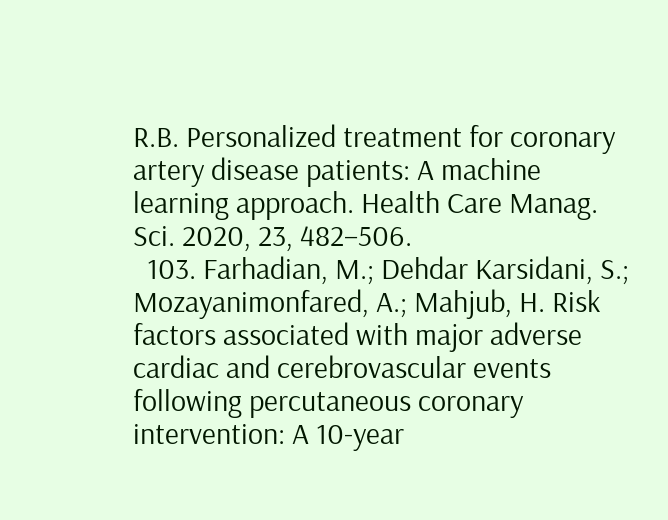R.B. Personalized treatment for coronary artery disease patients: A machine learning approach. Health Care Manag. Sci. 2020, 23, 482–506.
  103. Farhadian, M.; Dehdar Karsidani, S.; Mozayanimonfared, A.; Mahjub, H. Risk factors associated with major adverse cardiac and cerebrovascular events following percutaneous coronary intervention: A 10-year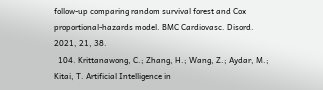follow-up comparing random survival forest and Cox proportional-hazards model. BMC Cardiovasc. Disord. 2021, 21, 38.
  104. Krittanawong, C.; Zhang, H.; Wang, Z.; Aydar, M.; Kitai, T. Artificial Intelligence in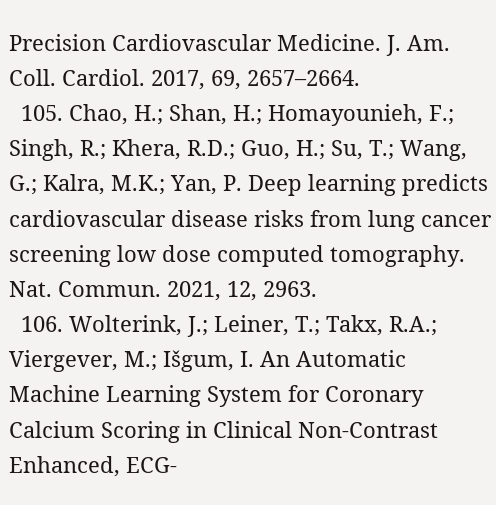Precision Cardiovascular Medicine. J. Am. Coll. Cardiol. 2017, 69, 2657–2664.
  105. Chao, H.; Shan, H.; Homayounieh, F.; Singh, R.; Khera, R.D.; Guo, H.; Su, T.; Wang, G.; Kalra, M.K.; Yan, P. Deep learning predicts cardiovascular disease risks from lung cancer screening low dose computed tomography. Nat. Commun. 2021, 12, 2963.
  106. Wolterink, J.; Leiner, T.; Takx, R.A.; Viergever, M.; Išgum, I. An Automatic Machine Learning System for Coronary Calcium Scoring in Clinical Non-Contrast Enhanced, ECG-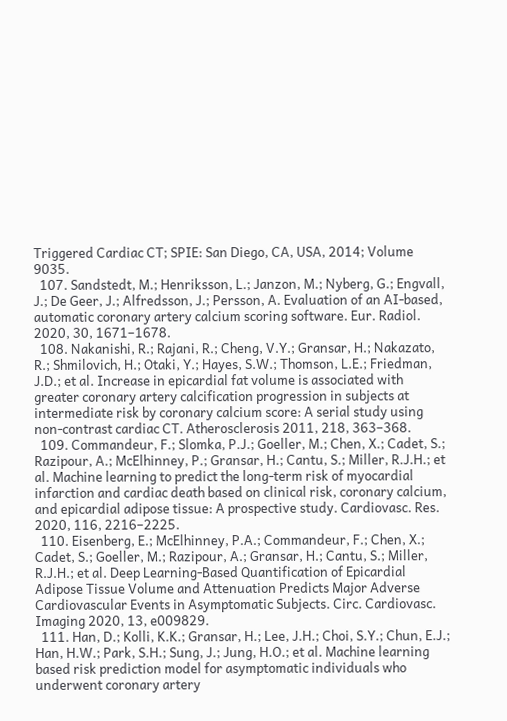Triggered Cardiac CT; SPIE: San Diego, CA, USA, 2014; Volume 9035.
  107. Sandstedt, M.; Henriksson, L.; Janzon, M.; Nyberg, G.; Engvall, J.; De Geer, J.; Alfredsson, J.; Persson, A. Evaluation of an AI-based, automatic coronary artery calcium scoring software. Eur. Radiol. 2020, 30, 1671–1678.
  108. Nakanishi, R.; Rajani, R.; Cheng, V.Y.; Gransar, H.; Nakazato, R.; Shmilovich, H.; Otaki, Y.; Hayes, S.W.; Thomson, L.E.; Friedman, J.D.; et al. Increase in epicardial fat volume is associated with greater coronary artery calcification progression in subjects at intermediate risk by coronary calcium score: A serial study using non-contrast cardiac CT. Atherosclerosis 2011, 218, 363–368.
  109. Commandeur, F.; Slomka, P.J.; Goeller, M.; Chen, X.; Cadet, S.; Razipour, A.; McElhinney, P.; Gransar, H.; Cantu, S.; Miller, R.J.H.; et al. Machine learning to predict the long-term risk of myocardial infarction and cardiac death based on clinical risk, coronary calcium, and epicardial adipose tissue: A prospective study. Cardiovasc. Res. 2020, 116, 2216–2225.
  110. Eisenberg, E.; McElhinney, P.A.; Commandeur, F.; Chen, X.; Cadet, S.; Goeller, M.; Razipour, A.; Gransar, H.; Cantu, S.; Miller, R.J.H.; et al. Deep Learning-Based Quantification of Epicardial Adipose Tissue Volume and Attenuation Predicts Major Adverse Cardiovascular Events in Asymptomatic Subjects. Circ. Cardiovasc. Imaging 2020, 13, e009829.
  111. Han, D.; Kolli, K.K.; Gransar, H.; Lee, J.H.; Choi, S.Y.; Chun, E.J.; Han, H.W.; Park, S.H.; Sung, J.; Jung, H.O.; et al. Machine learning based risk prediction model for asymptomatic individuals who underwent coronary artery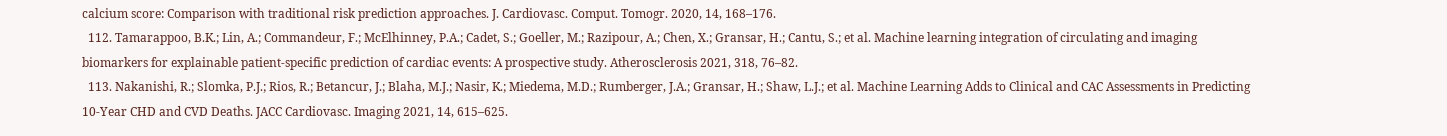calcium score: Comparison with traditional risk prediction approaches. J. Cardiovasc. Comput. Tomogr. 2020, 14, 168–176.
  112. Tamarappoo, B.K.; Lin, A.; Commandeur, F.; McElhinney, P.A.; Cadet, S.; Goeller, M.; Razipour, A.; Chen, X.; Gransar, H.; Cantu, S.; et al. Machine learning integration of circulating and imaging biomarkers for explainable patient-specific prediction of cardiac events: A prospective study. Atherosclerosis 2021, 318, 76–82.
  113. Nakanishi, R.; Slomka, P.J.; Rios, R.; Betancur, J.; Blaha, M.J.; Nasir, K.; Miedema, M.D.; Rumberger, J.A.; Gransar, H.; Shaw, L.J.; et al. Machine Learning Adds to Clinical and CAC Assessments in Predicting 10-Year CHD and CVD Deaths. JACC Cardiovasc. Imaging 2021, 14, 615–625.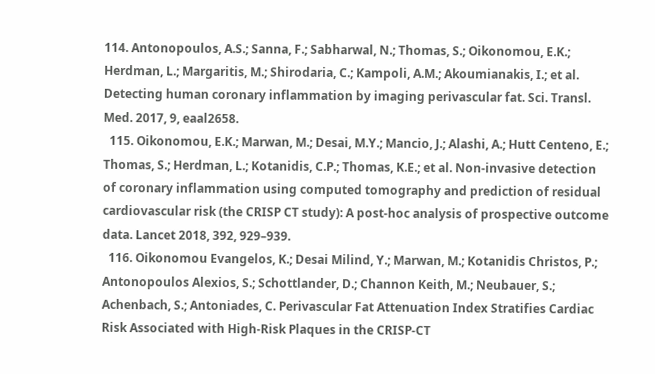114. Antonopoulos, A.S.; Sanna, F.; Sabharwal, N.; Thomas, S.; Oikonomou, E.K.; Herdman, L.; Margaritis, M.; Shirodaria, C.; Kampoli, A.M.; Akoumianakis, I.; et al. Detecting human coronary inflammation by imaging perivascular fat. Sci. Transl. Med. 2017, 9, eaal2658.
  115. Oikonomou, E.K.; Marwan, M.; Desai, M.Y.; Mancio, J.; Alashi, A.; Hutt Centeno, E.; Thomas, S.; Herdman, L.; Kotanidis, C.P.; Thomas, K.E.; et al. Non-invasive detection of coronary inflammation using computed tomography and prediction of residual cardiovascular risk (the CRISP CT study): A post-hoc analysis of prospective outcome data. Lancet 2018, 392, 929–939.
  116. Oikonomou Evangelos, K.; Desai Milind, Y.; Marwan, M.; Kotanidis Christos, P.; Antonopoulos Alexios, S.; Schottlander, D.; Channon Keith, M.; Neubauer, S.; Achenbach, S.; Antoniades, C. Perivascular Fat Attenuation Index Stratifies Cardiac Risk Associated with High-Risk Plaques in the CRISP-CT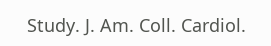Study. J. Am. Coll. Cardiol.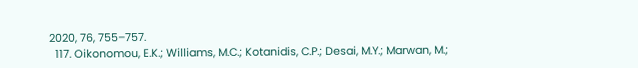2020, 76, 755–757.
  117. Oikonomou, E.K.; Williams, M.C.; Kotanidis, C.P.; Desai, M.Y.; Marwan, M.;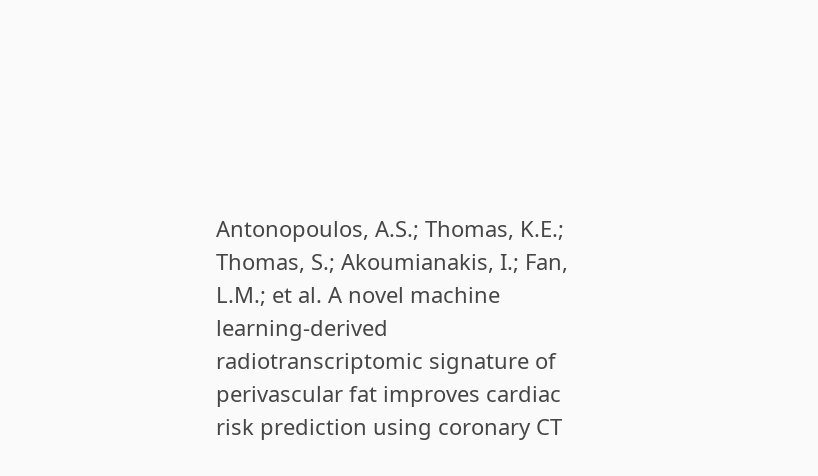Antonopoulos, A.S.; Thomas, K.E.; Thomas, S.; Akoumianakis, I.; Fan, L.M.; et al. A novel machine learning-derived radiotranscriptomic signature of perivascular fat improves cardiac risk prediction using coronary CT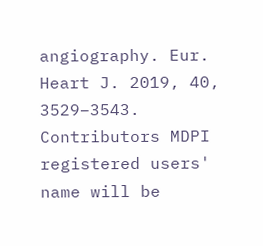angiography. Eur. Heart J. 2019, 40, 3529–3543.
Contributors MDPI registered users' name will be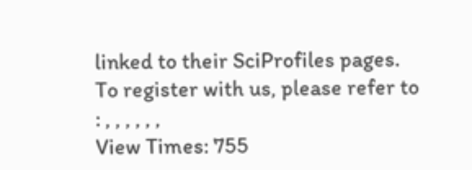linked to their SciProfiles pages. To register with us, please refer to : , , , , , ,
View Times: 755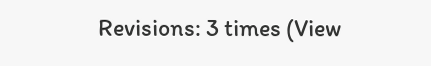Revisions: 3 times (View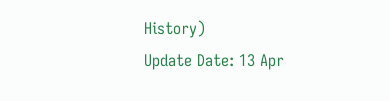History)
Update Date: 13 Apr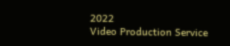2022
Video Production Service